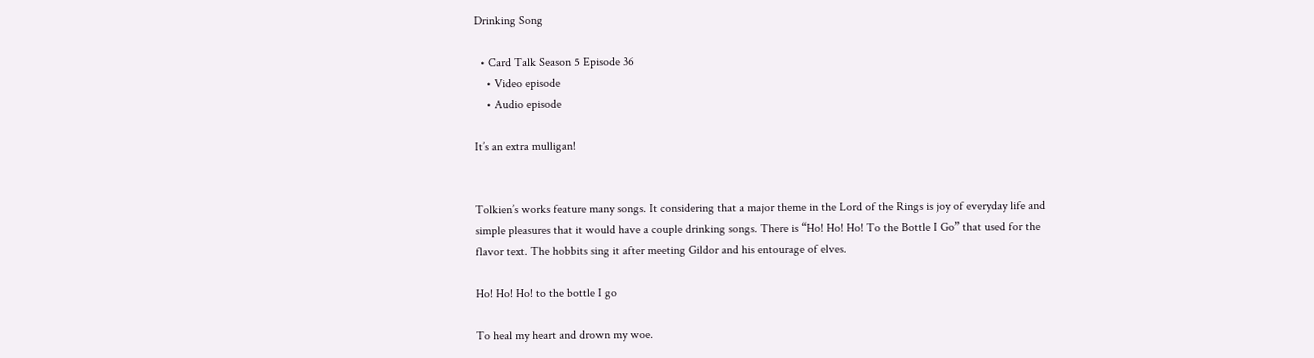Drinking Song

  • Card Talk Season 5 Episode 36
    • Video episode
    • Audio episode

It’s an extra mulligan!


Tolkien’s works feature many songs. It considering that a major theme in the Lord of the Rings is joy of everyday life and simple pleasures that it would have a couple drinking songs. There is “Ho! Ho! Ho! To the Bottle I Go” that used for the flavor text. The hobbits sing it after meeting Gildor and his entourage of elves.

Ho! Ho! Ho! to the bottle I go

To heal my heart and drown my woe.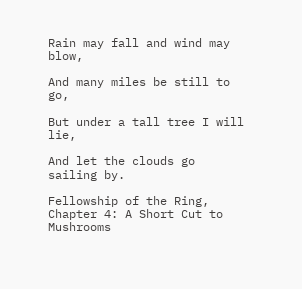Rain may fall and wind may blow,

And many miles be still to go,

But under a tall tree I will lie,

And let the clouds go sailing by.

Fellowship of the Ring, Chapter 4: A Short Cut to Mushrooms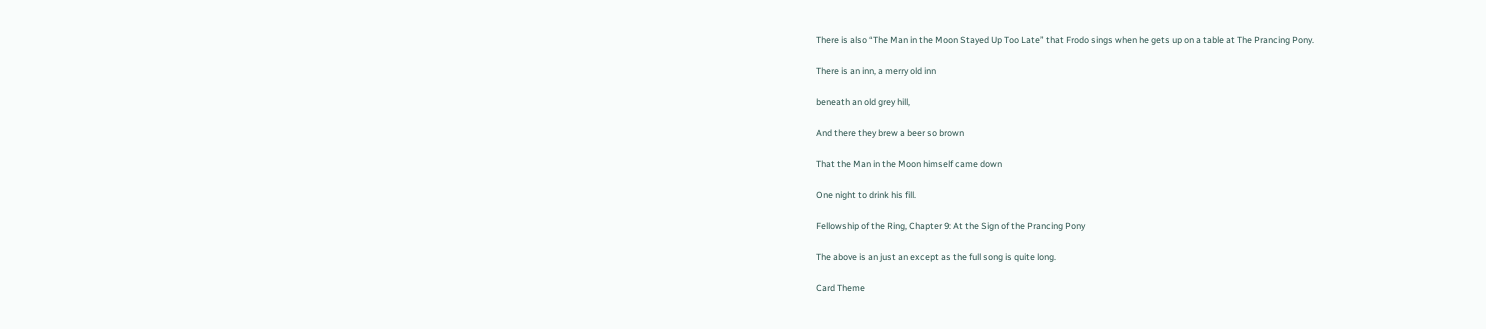There is also “The Man in the Moon Stayed Up Too Late” that Frodo sings when he gets up on a table at The Prancing Pony.

There is an inn, a merry old inn

beneath an old grey hill,

And there they brew a beer so brown

That the Man in the Moon himself came down

One night to drink his fill.

Fellowship of the Ring, Chapter 9: At the Sign of the Prancing Pony

The above is an just an except as the full song is quite long.

Card Theme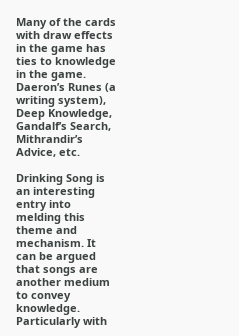Many of the cards with draw effects in the game has ties to knowledge in the game. Daeron’s Runes (a writing system), Deep Knowledge, Gandalf’s Search, Mithrandir’s Advice, etc.

Drinking Song is an interesting entry into melding this theme and mechanism. It can be argued that songs are another medium to convey knowledge. Particularly with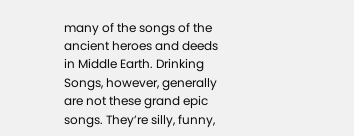many of the songs of the ancient heroes and deeds in Middle Earth. Drinking Songs, however, generally are not these grand epic songs. They’re silly, funny,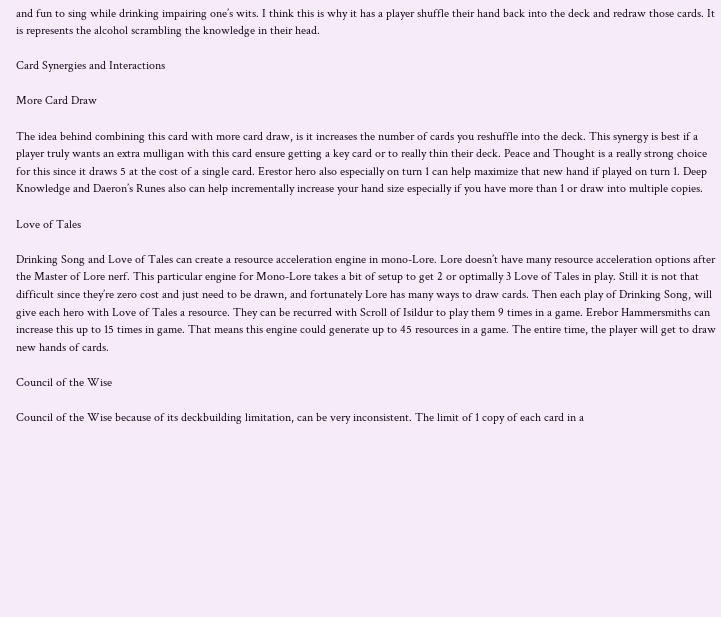and fun to sing while drinking impairing one’s wits. I think this is why it has a player shuffle their hand back into the deck and redraw those cards. It is represents the alcohol scrambling the knowledge in their head.

Card Synergies and Interactions

More Card Draw

The idea behind combining this card with more card draw, is it increases the number of cards you reshuffle into the deck. This synergy is best if a player truly wants an extra mulligan with this card ensure getting a key card or to really thin their deck. Peace and Thought is a really strong choice for this since it draws 5 at the cost of a single card. Erestor hero also especially on turn 1 can help maximize that new hand if played on turn 1. Deep Knowledge and Daeron’s Runes also can help incrementally increase your hand size especially if you have more than 1 or draw into multiple copies.

Love of Tales

Drinking Song and Love of Tales can create a resource acceleration engine in mono-Lore. Lore doesn’t have many resource acceleration options after the Master of Lore nerf. This particular engine for Mono-Lore takes a bit of setup to get 2 or optimally 3 Love of Tales in play. Still it is not that difficult since they’re zero cost and just need to be drawn, and fortunately Lore has many ways to draw cards. Then each play of Drinking Song, will give each hero with Love of Tales a resource. They can be recurred with Scroll of Isildur to play them 9 times in a game. Erebor Hammersmiths can increase this up to 15 times in game. That means this engine could generate up to 45 resources in a game. The entire time, the player will get to draw new hands of cards.

Council of the Wise

Council of the Wise because of its deckbuilding limitation, can be very inconsistent. The limit of 1 copy of each card in a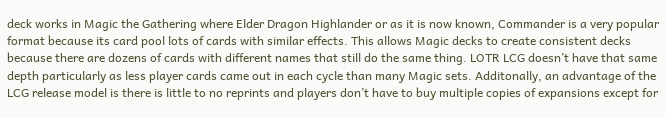deck works in Magic the Gathering where Elder Dragon Highlander or as it is now known, Commander is a very popular format because its card pool lots of cards with similar effects. This allows Magic decks to create consistent decks because there are dozens of cards with different names that still do the same thing. LOTR LCG doesn’t have that same depth particularly as less player cards came out in each cycle than many Magic sets. Additonally, an advantage of the LCG release model is there is little to no reprints and players don’t have to buy multiple copies of expansions except for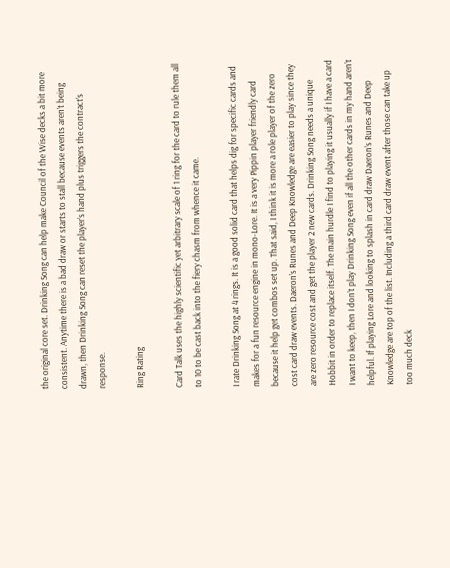the original core set. Drinking Song can help make Council of the Wise decks a bit more consistent. Anytime there is a bad draw or starts to stall because events aren’t being drawn, then Drinking Song can reset the player’s hand plus triggers the contract’s response.

Ring Rating

Card Talk uses the highly scientific yet arbitrary scale of 1 ring for the card to rule them all to 10 to be cast back into the fiery chasm from whence it came.

I rate Drinking Song at 4 rings. It is a good solid card that helps dig for specific cards and makes for a fun resource engine in mono-Lore. It is a very Pippin player friendly card because it help get combos set up. That said, I think it is more a role player of the zero cost card draw events. Daeron’s Runes and Deep Knowledge are easier to play since they are zero resource cost and get the player 2 new cards. Drinking Song needs a unique Hobbit in order to replace itself. The main hurdle I find to playing it usually if I have a card I want to keep, then I don’t play Drinking Song even if all the other cards in my hand aren’t helpful. If playing Lore and looking to splash in card draw Daeron’s Runes and Deep Knowledge are top of the list. Including a third card draw event after those can take up too much deck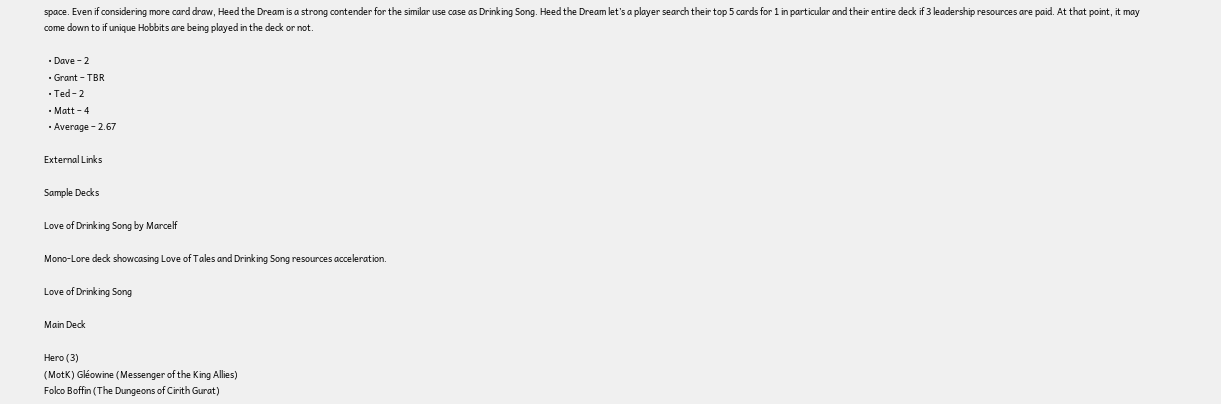space. Even if considering more card draw, Heed the Dream is a strong contender for the similar use case as Drinking Song. Heed the Dream let’s a player search their top 5 cards for 1 in particular and their entire deck if 3 leadership resources are paid. At that point, it may come down to if unique Hobbits are being played in the deck or not.

  • Dave – 2
  • Grant – TBR
  • Ted – 2
  • Matt – 4
  • Average – 2.67

External Links

Sample Decks

Love of Drinking Song by Marcelf

Mono-Lore deck showcasing Love of Tales and Drinking Song resources acceleration.

Love of Drinking Song

Main Deck

Hero (3)
(MotK) Gléowine (Messenger of the King Allies)
Folco Boffin (The Dungeons of Cirith Gurat)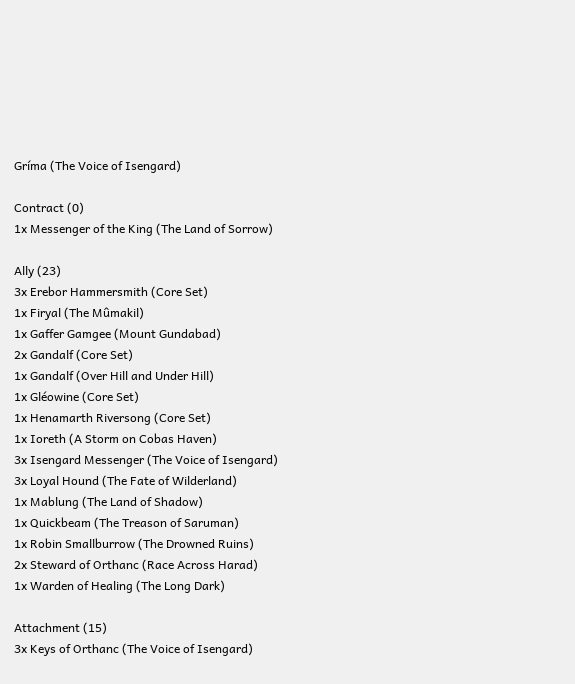Gríma (The Voice of Isengard)

Contract (0)
1x Messenger of the King (The Land of Sorrow)

Ally (23)
3x Erebor Hammersmith (Core Set)
1x Firyal (The Mûmakil)
1x Gaffer Gamgee (Mount Gundabad)
2x Gandalf (Core Set)
1x Gandalf (Over Hill and Under Hill)
1x Gléowine (Core Set)
1x Henamarth Riversong (Core Set)
1x Ioreth (A Storm on Cobas Haven)
3x Isengard Messenger (The Voice of Isengard)
3x Loyal Hound (The Fate of Wilderland)
1x Mablung (The Land of Shadow)
1x Quickbeam (The Treason of Saruman)
1x Robin Smallburrow (The Drowned Ruins)
2x Steward of Orthanc (Race Across Harad)
1x Warden of Healing (The Long Dark)

Attachment (15)
3x Keys of Orthanc (The Voice of Isengard)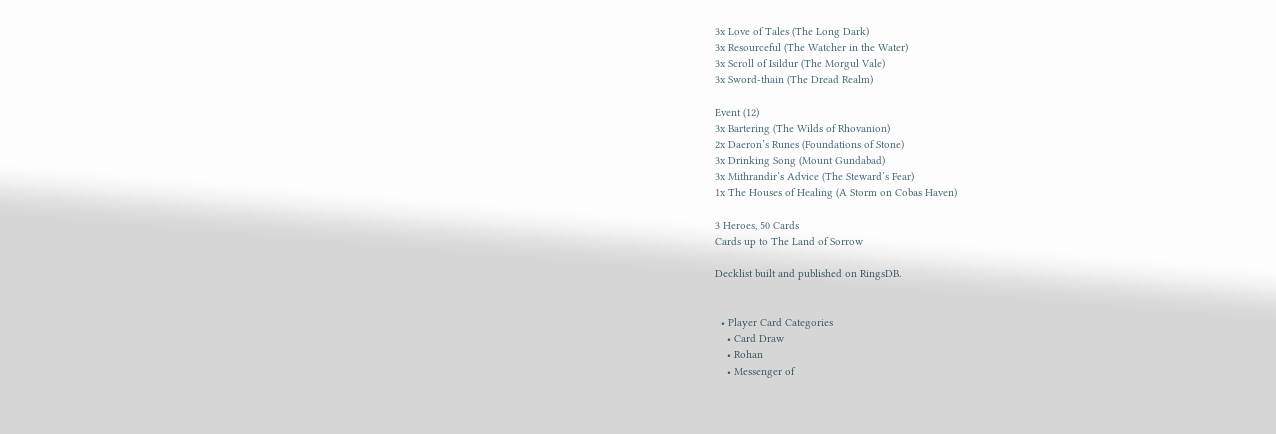3x Love of Tales (The Long Dark)
3x Resourceful (The Watcher in the Water)
3x Scroll of Isildur (The Morgul Vale)
3x Sword-thain (The Dread Realm)

Event (12)
3x Bartering (The Wilds of Rhovanion)
2x Daeron’s Runes (Foundations of Stone)
3x Drinking Song (Mount Gundabad)
3x Mithrandir’s Advice (The Steward’s Fear)
1x The Houses of Healing (A Storm on Cobas Haven)

3 Heroes, 50 Cards
Cards up to The Land of Sorrow

Decklist built and published on RingsDB.


  • Player Card Categories
    • Card Draw
    • Rohan
    • Messenger of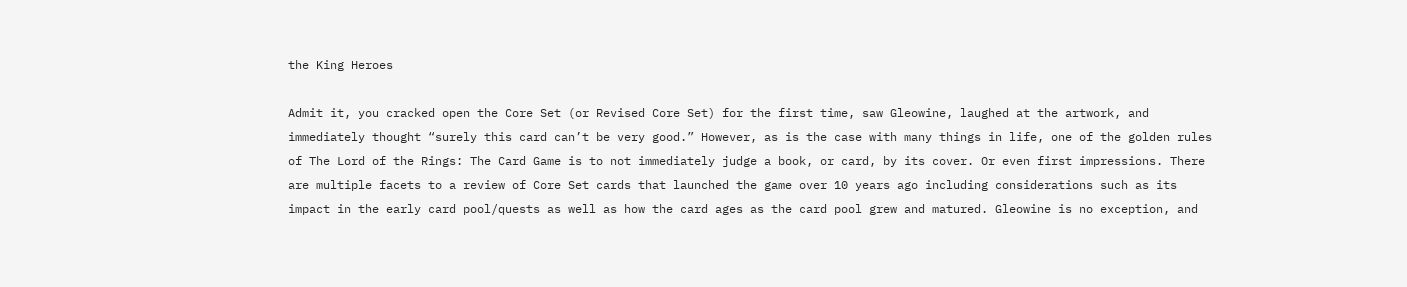the King Heroes

Admit it, you cracked open the Core Set (or Revised Core Set) for the first time, saw Gleowine, laughed at the artwork, and immediately thought “surely this card can’t be very good.” However, as is the case with many things in life, one of the golden rules of The Lord of the Rings: The Card Game is to not immediately judge a book, or card, by its cover. Or even first impressions. There are multiple facets to a review of Core Set cards that launched the game over 10 years ago including considerations such as its impact in the early card pool/quests as well as how the card ages as the card pool grew and matured. Gleowine is no exception, and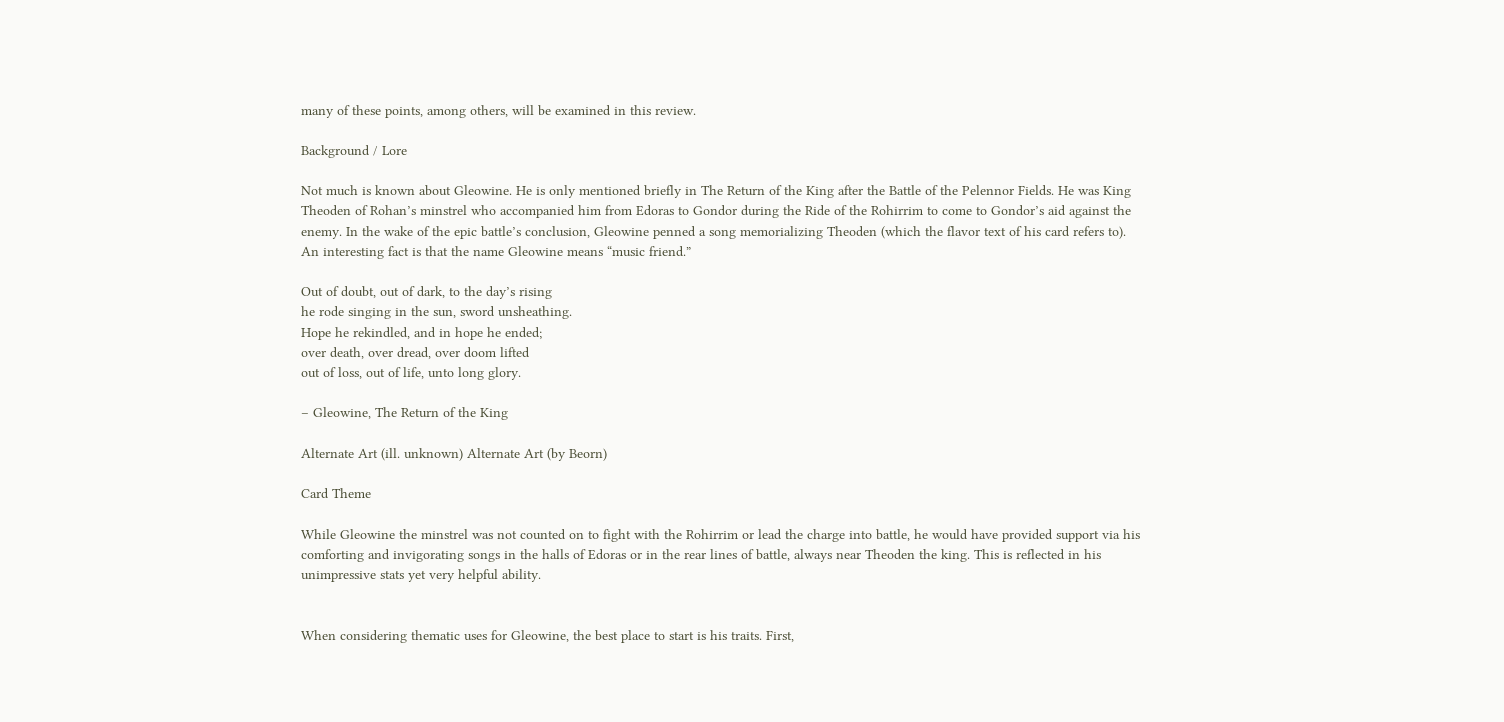many of these points, among others, will be examined in this review.

Background / Lore

Not much is known about Gleowine. He is only mentioned briefly in The Return of the King after the Battle of the Pelennor Fields. He was King Theoden of Rohan’s minstrel who accompanied him from Edoras to Gondor during the Ride of the Rohirrim to come to Gondor’s aid against the enemy. In the wake of the epic battle’s conclusion, Gleowine penned a song memorializing Theoden (which the flavor text of his card refers to). An interesting fact is that the name Gleowine means “music friend.”

Out of doubt, out of dark, to the day’s rising
he rode singing in the sun, sword unsheathing.
Hope he rekindled, and in hope he ended;
over death, over dread, over doom lifted
out of loss, out of life, unto long glory.

– Gleowine, The Return of the King

Alternate Art (ill. unknown) Alternate Art (by Beorn)

Card Theme

While Gleowine the minstrel was not counted on to fight with the Rohirrim or lead the charge into battle, he would have provided support via his comforting and invigorating songs in the halls of Edoras or in the rear lines of battle, always near Theoden the king. This is reflected in his unimpressive stats yet very helpful ability.


When considering thematic uses for Gleowine, the best place to start is his traits. First,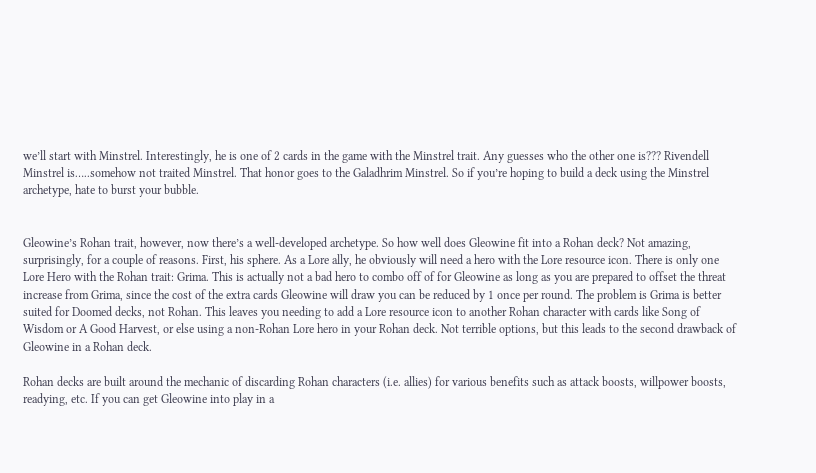we’ll start with Minstrel. Interestingly, he is one of 2 cards in the game with the Minstrel trait. Any guesses who the other one is??? Rivendell Minstrel is…..somehow not traited Minstrel. That honor goes to the Galadhrim Minstrel. So if you’re hoping to build a deck using the Minstrel archetype, hate to burst your bubble.


Gleowine’s Rohan trait, however, now there’s a well-developed archetype. So how well does Gleowine fit into a Rohan deck? Not amazing, surprisingly, for a couple of reasons. First, his sphere. As a Lore ally, he obviously will need a hero with the Lore resource icon. There is only one Lore Hero with the Rohan trait: Grima. This is actually not a bad hero to combo off of for Gleowine as long as you are prepared to offset the threat increase from Grima, since the cost of the extra cards Gleowine will draw you can be reduced by 1 once per round. The problem is Grima is better suited for Doomed decks, not Rohan. This leaves you needing to add a Lore resource icon to another Rohan character with cards like Song of Wisdom or A Good Harvest, or else using a non-Rohan Lore hero in your Rohan deck. Not terrible options, but this leads to the second drawback of Gleowine in a Rohan deck.

Rohan decks are built around the mechanic of discarding Rohan characters (i.e. allies) for various benefits such as attack boosts, willpower boosts, readying, etc. If you can get Gleowine into play in a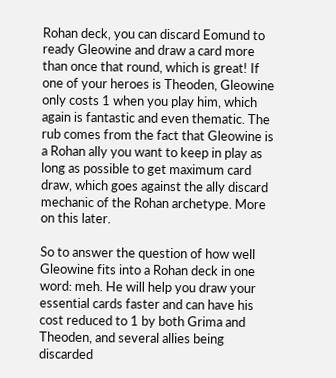Rohan deck, you can discard Eomund to ready Gleowine and draw a card more than once that round, which is great! If one of your heroes is Theoden, Gleowine only costs 1 when you play him, which again is fantastic and even thematic. The rub comes from the fact that Gleowine is a Rohan ally you want to keep in play as long as possible to get maximum card draw, which goes against the ally discard mechanic of the Rohan archetype. More on this later.

So to answer the question of how well Gleowine fits into a Rohan deck in one word: meh. He will help you draw your essential cards faster and can have his cost reduced to 1 by both Grima and Theoden, and several allies being discarded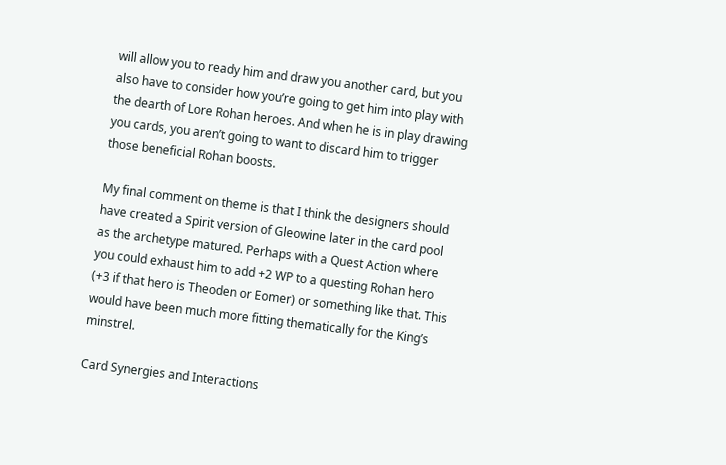will allow you to ready him and draw you another card, but you also have to consider how you’re going to get him into play with the dearth of Lore Rohan heroes. And when he is in play drawing you cards, you aren’t going to want to discard him to trigger those beneficial Rohan boosts.

My final comment on theme is that I think the designers should have created a Spirit version of Gleowine later in the card pool as the archetype matured. Perhaps with a Quest Action where you could exhaust him to add +2 WP to a questing Rohan hero (+3 if that hero is Theoden or Eomer) or something like that. This would have been much more fitting thematically for the King’s minstrel.

Card Synergies and Interactions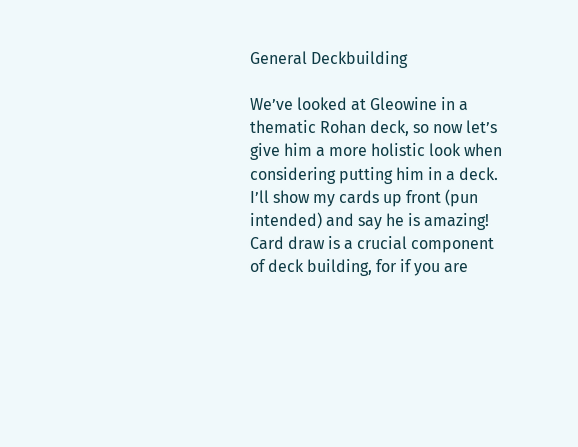General Deckbuilding

We’ve looked at Gleowine in a thematic Rohan deck, so now let’s give him a more holistic look when considering putting him in a deck. I’ll show my cards up front (pun intended) and say he is amazing! Card draw is a crucial component of deck building, for if you are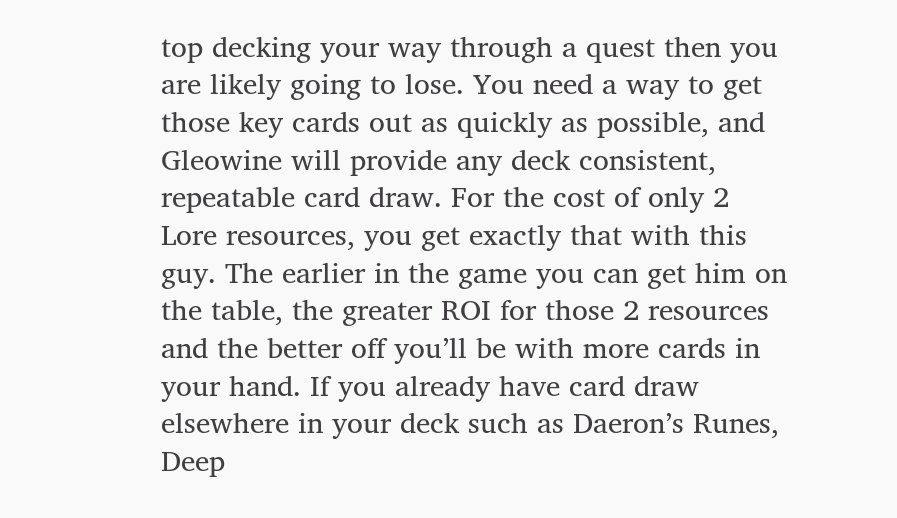top decking your way through a quest then you are likely going to lose. You need a way to get those key cards out as quickly as possible, and Gleowine will provide any deck consistent, repeatable card draw. For the cost of only 2 Lore resources, you get exactly that with this guy. The earlier in the game you can get him on the table, the greater ROI for those 2 resources and the better off you’ll be with more cards in your hand. If you already have card draw elsewhere in your deck such as Daeron’s Runes, Deep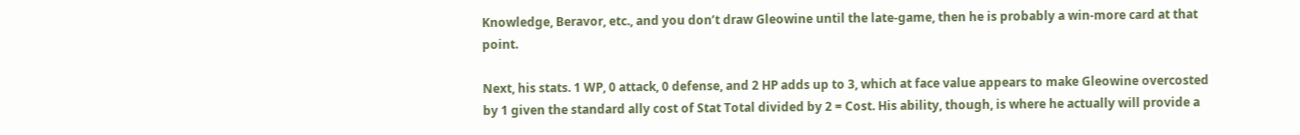Knowledge, Beravor, etc., and you don’t draw Gleowine until the late-game, then he is probably a win-more card at that point.

Next, his stats. 1 WP, 0 attack, 0 defense, and 2 HP adds up to 3, which at face value appears to make Gleowine overcosted by 1 given the standard ally cost of Stat Total divided by 2 = Cost. His ability, though, is where he actually will provide a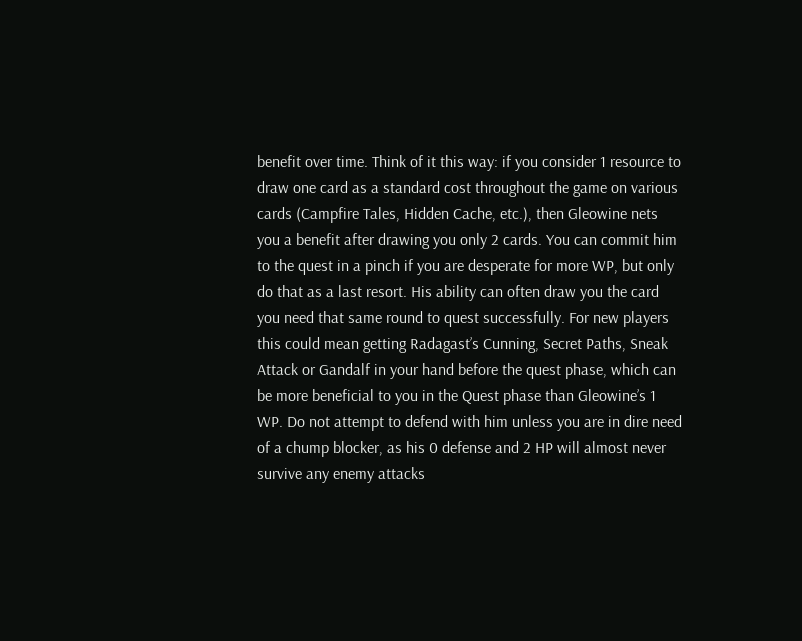benefit over time. Think of it this way: if you consider 1 resource to draw one card as a standard cost throughout the game on various cards (Campfire Tales, Hidden Cache, etc.), then Gleowine nets you a benefit after drawing you only 2 cards. You can commit him to the quest in a pinch if you are desperate for more WP, but only do that as a last resort. His ability can often draw you the card you need that same round to quest successfully. For new players this could mean getting Radagast’s Cunning, Secret Paths, Sneak Attack or Gandalf in your hand before the quest phase, which can be more beneficial to you in the Quest phase than Gleowine’s 1 WP. Do not attempt to defend with him unless you are in dire need of a chump blocker, as his 0 defense and 2 HP will almost never survive any enemy attacks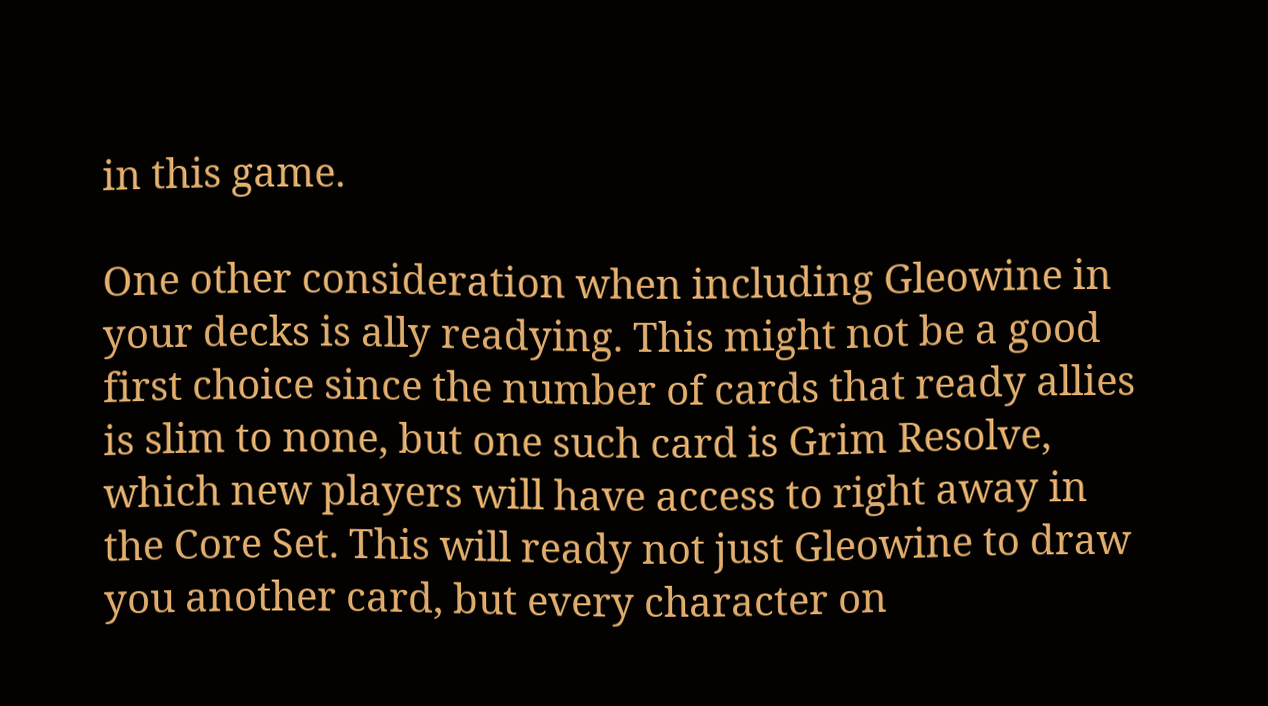in this game.

One other consideration when including Gleowine in your decks is ally readying. This might not be a good first choice since the number of cards that ready allies is slim to none, but one such card is Grim Resolve, which new players will have access to right away in the Core Set. This will ready not just Gleowine to draw you another card, but every character on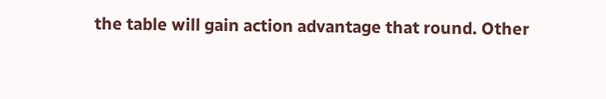the table will gain action advantage that round. Other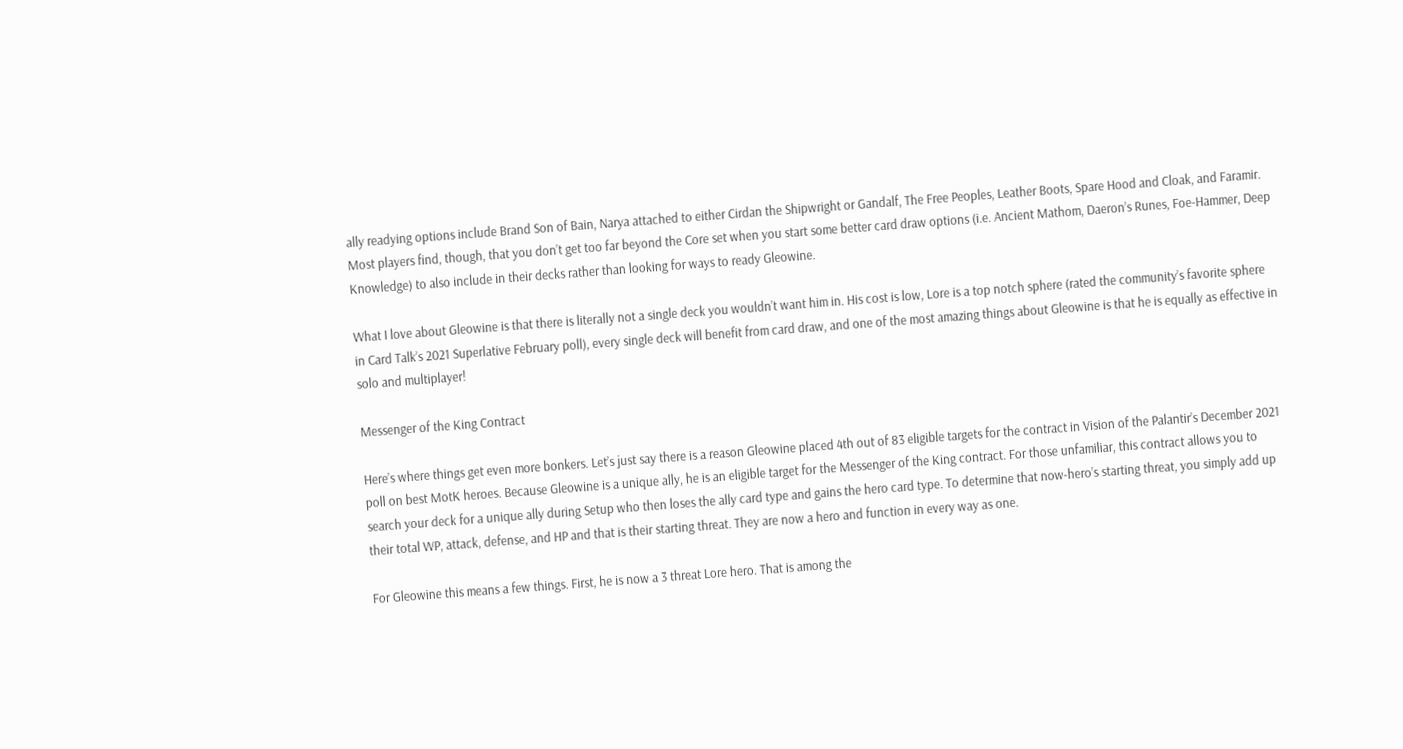ally readying options include Brand Son of Bain, Narya attached to either Cirdan the Shipwright or Gandalf, The Free Peoples, Leather Boots, Spare Hood and Cloak, and Faramir. Most players find, though, that you don’t get too far beyond the Core set when you start some better card draw options (i.e. Ancient Mathom, Daeron’s Runes, Foe-Hammer, Deep Knowledge) to also include in their decks rather than looking for ways to ready Gleowine.

What I love about Gleowine is that there is literally not a single deck you wouldn’t want him in. His cost is low, Lore is a top notch sphere (rated the community’s favorite sphere in Card Talk’s 2021 Superlative February poll), every single deck will benefit from card draw, and one of the most amazing things about Gleowine is that he is equally as effective in solo and multiplayer!

Messenger of the King Contract

Here’s where things get even more bonkers. Let’s just say there is a reason Gleowine placed 4th out of 83 eligible targets for the contract in Vision of the Palantir’s December 2021 poll on best MotK heroes. Because Gleowine is a unique ally, he is an eligible target for the Messenger of the King contract. For those unfamiliar, this contract allows you to search your deck for a unique ally during Setup who then loses the ally card type and gains the hero card type. To determine that now-hero’s starting threat, you simply add up their total WP, attack, defense, and HP and that is their starting threat. They are now a hero and function in every way as one.

For Gleowine this means a few things. First, he is now a 3 threat Lore hero. That is among the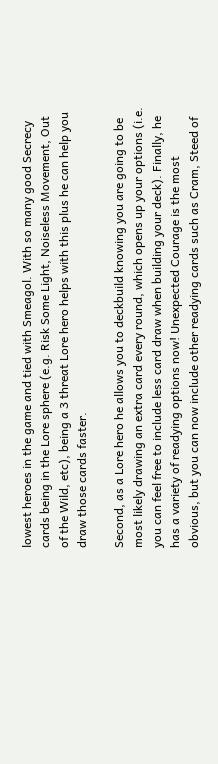lowest heroes in the game and tied with Smeagol. With so many good Secrecy cards being in the Lore sphere (e.g. Risk Some Light, Noiseless Movement, Out of the Wild, etc), being a 3 threat Lore hero helps with this plus he can help you draw those cards faster.

Second, as a Lore hero he allows you to deckbuild knowing you are going to be most likely drawing an extra card every round, which opens up your options (i.e. you can feel free to include less card draw when building your deck). Finally, he has a variety of readying options now! Unexpected Courage is the most obvious, but you can now include other readying cards such as Cram, Steed of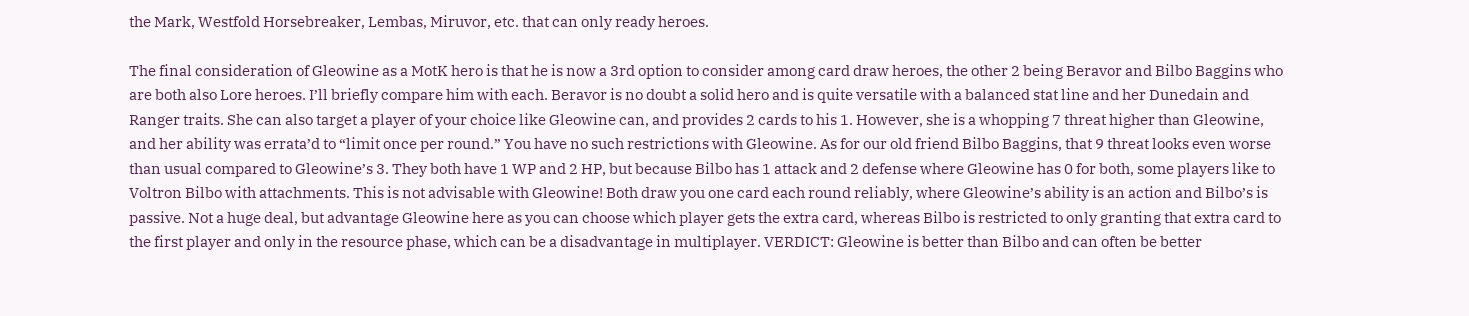the Mark, Westfold Horsebreaker, Lembas, Miruvor, etc. that can only ready heroes.

The final consideration of Gleowine as a MotK hero is that he is now a 3rd option to consider among card draw heroes, the other 2 being Beravor and Bilbo Baggins who are both also Lore heroes. I’ll briefly compare him with each. Beravor is no doubt a solid hero and is quite versatile with a balanced stat line and her Dunedain and Ranger traits. She can also target a player of your choice like Gleowine can, and provides 2 cards to his 1. However, she is a whopping 7 threat higher than Gleowine, and her ability was errata’d to “limit once per round.” You have no such restrictions with Gleowine. As for our old friend Bilbo Baggins, that 9 threat looks even worse than usual compared to Gleowine’s 3. They both have 1 WP and 2 HP, but because Bilbo has 1 attack and 2 defense where Gleowine has 0 for both, some players like to Voltron Bilbo with attachments. This is not advisable with Gleowine! Both draw you one card each round reliably, where Gleowine’s ability is an action and Bilbo’s is passive. Not a huge deal, but advantage Gleowine here as you can choose which player gets the extra card, whereas Bilbo is restricted to only granting that extra card to the first player and only in the resource phase, which can be a disadvantage in multiplayer. VERDICT: Gleowine is better than Bilbo and can often be better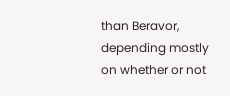than Beravor, depending mostly on whether or not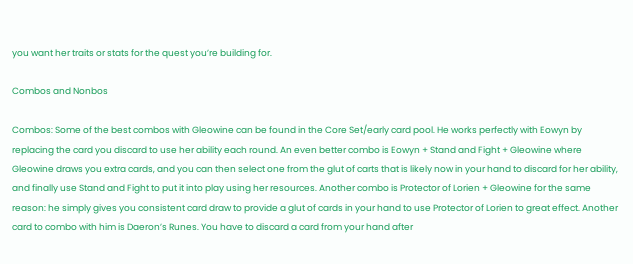you want her traits or stats for the quest you’re building for.

Combos and Nonbos

Combos: Some of the best combos with Gleowine can be found in the Core Set/early card pool. He works perfectly with Eowyn by replacing the card you discard to use her ability each round. An even better combo is Eowyn + Stand and Fight + Gleowine where Gleowine draws you extra cards, and you can then select one from the glut of carts that is likely now in your hand to discard for her ability, and finally use Stand and Fight to put it into play using her resources. Another combo is Protector of Lorien + Gleowine for the same reason: he simply gives you consistent card draw to provide a glut of cards in your hand to use Protector of Lorien to great effect. Another card to combo with him is Daeron’s Runes. You have to discard a card from your hand after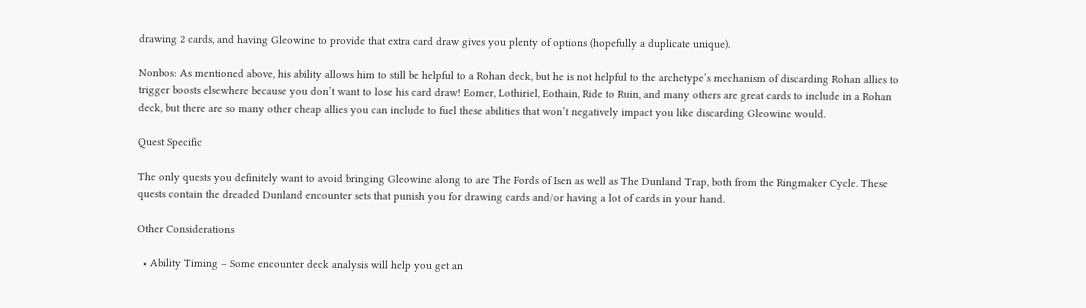drawing 2 cards, and having Gleowine to provide that extra card draw gives you plenty of options (hopefully a duplicate unique).

Nonbos: As mentioned above, his ability allows him to still be helpful to a Rohan deck, but he is not helpful to the archetype’s mechanism of discarding Rohan allies to trigger boosts elsewhere because you don’t want to lose his card draw! Eomer, Lothiriel, Eothain, Ride to Ruin, and many others are great cards to include in a Rohan deck, but there are so many other cheap allies you can include to fuel these abilities that won’t negatively impact you like discarding Gleowine would.

Quest Specific

The only quests you definitely want to avoid bringing Gleowine along to are The Fords of Isen as well as The Dunland Trap, both from the Ringmaker Cycle. These quests contain the dreaded Dunland encounter sets that punish you for drawing cards and/or having a lot of cards in your hand.

Other Considerations

  • Ability Timing – Some encounter deck analysis will help you get an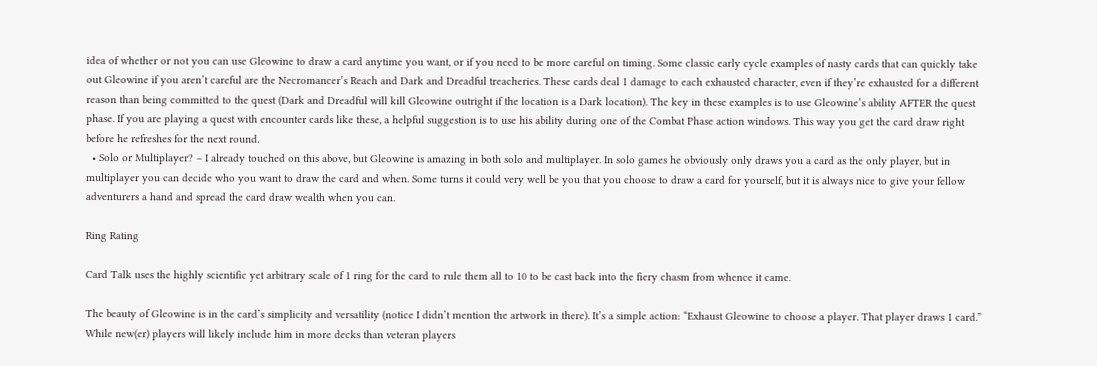idea of whether or not you can use Gleowine to draw a card anytime you want, or if you need to be more careful on timing. Some classic early cycle examples of nasty cards that can quickly take out Gleowine if you aren’t careful are the Necromancer’s Reach and Dark and Dreadful treacheries. These cards deal 1 damage to each exhausted character, even if they’re exhausted for a different reason than being committed to the quest (Dark and Dreadful will kill Gleowine outright if the location is a Dark location). The key in these examples is to use Gleowine’s ability AFTER the quest phase. If you are playing a quest with encounter cards like these, a helpful suggestion is to use his ability during one of the Combat Phase action windows. This way you get the card draw right before he refreshes for the next round.
  • Solo or Multiplayer? – I already touched on this above, but Gleowine is amazing in both solo and multiplayer. In solo games he obviously only draws you a card as the only player, but in multiplayer you can decide who you want to draw the card and when. Some turns it could very well be you that you choose to draw a card for yourself, but it is always nice to give your fellow adventurers a hand and spread the card draw wealth when you can.

Ring Rating

Card Talk uses the highly scientific yet arbitrary scale of 1 ring for the card to rule them all to 10 to be cast back into the fiery chasm from whence it came.

The beauty of Gleowine is in the card’s simplicity and versatility (notice I didn’t mention the artwork in there). It’s a simple action: “Exhaust Gleowine to choose a player. That player draws 1 card.” While new(er) players will likely include him in more decks than veteran players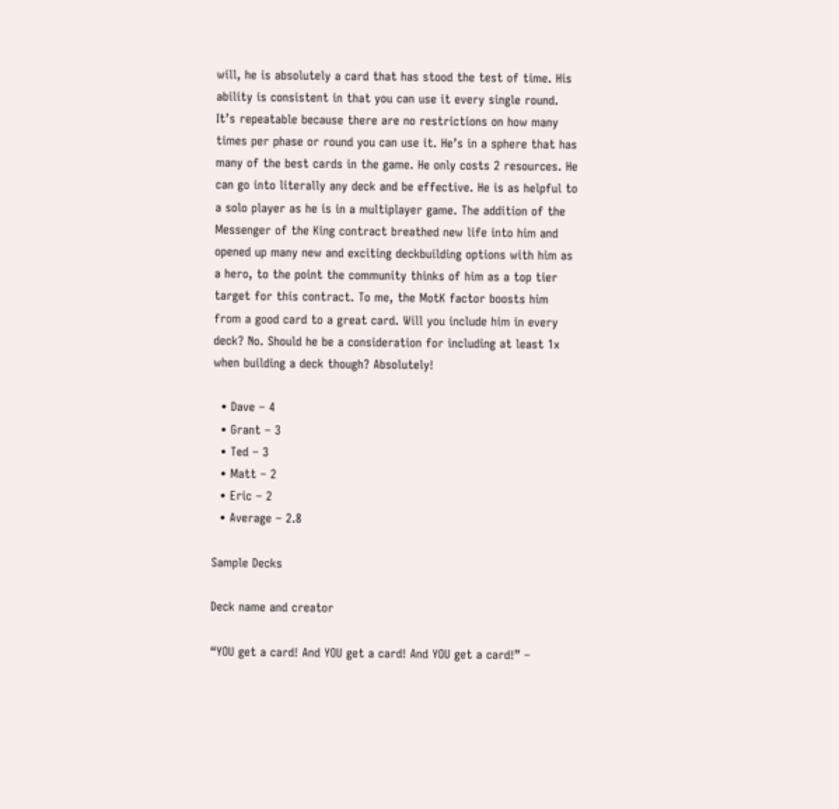will, he is absolutely a card that has stood the test of time. His ability is consistent in that you can use it every single round. It’s repeatable because there are no restrictions on how many times per phase or round you can use it. He’s in a sphere that has many of the best cards in the game. He only costs 2 resources. He can go into literally any deck and be effective. He is as helpful to a solo player as he is in a multiplayer game. The addition of the Messenger of the King contract breathed new life into him and opened up many new and exciting deckbuilding options with him as a hero, to the point the community thinks of him as a top tier target for this contract. To me, the MotK factor boosts him from a good card to a great card. Will you include him in every deck? No. Should he be a consideration for including at least 1x when building a deck though? Absolutely!

  • Dave – 4
  • Grant – 3
  • Ted – 3
  • Matt – 2
  • Eric – 2
  • Average – 2.8

Sample Decks

Deck name and creator

“YOU get a card! And YOU get a card! And YOU get a card!” –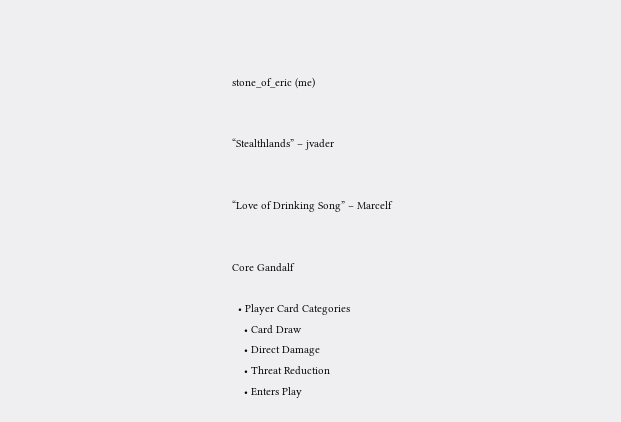stone_of_eric (me)


“Stealthlands” – jvader


“Love of Drinking Song” – Marcelf


Core Gandalf

  • Player Card Categories
    • Card Draw
    • Direct Damage
    • Threat Reduction
    • Enters Play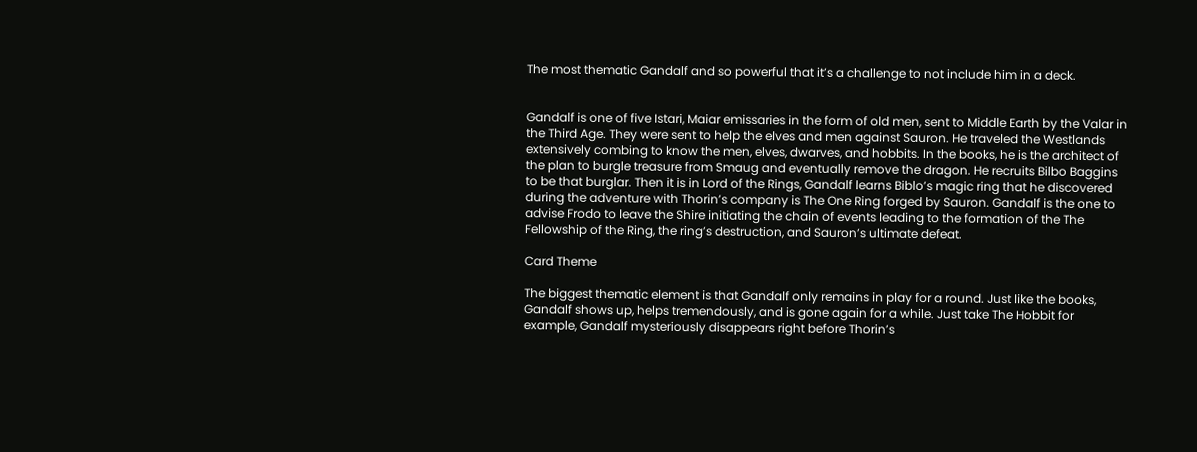The most thematic Gandalf and so powerful that it’s a challenge to not include him in a deck.


Gandalf is one of five Istari, Maiar emissaries in the form of old men, sent to Middle Earth by the Valar in the Third Age. They were sent to help the elves and men against Sauron. He traveled the Westlands extensively combing to know the men, elves, dwarves, and hobbits. In the books, he is the architect of the plan to burgle treasure from Smaug and eventually remove the dragon. He recruits Bilbo Baggins to be that burglar. Then it is in Lord of the Rings, Gandalf learns Biblo’s magic ring that he discovered during the adventure with Thorin’s company is The One Ring forged by Sauron. Gandalf is the one to advise Frodo to leave the Shire initiating the chain of events leading to the formation of the The Fellowship of the Ring, the ring’s destruction, and Sauron’s ultimate defeat.

Card Theme

The biggest thematic element is that Gandalf only remains in play for a round. Just like the books, Gandalf shows up, helps tremendously, and is gone again for a while. Just take The Hobbit for example, Gandalf mysteriously disappears right before Thorin’s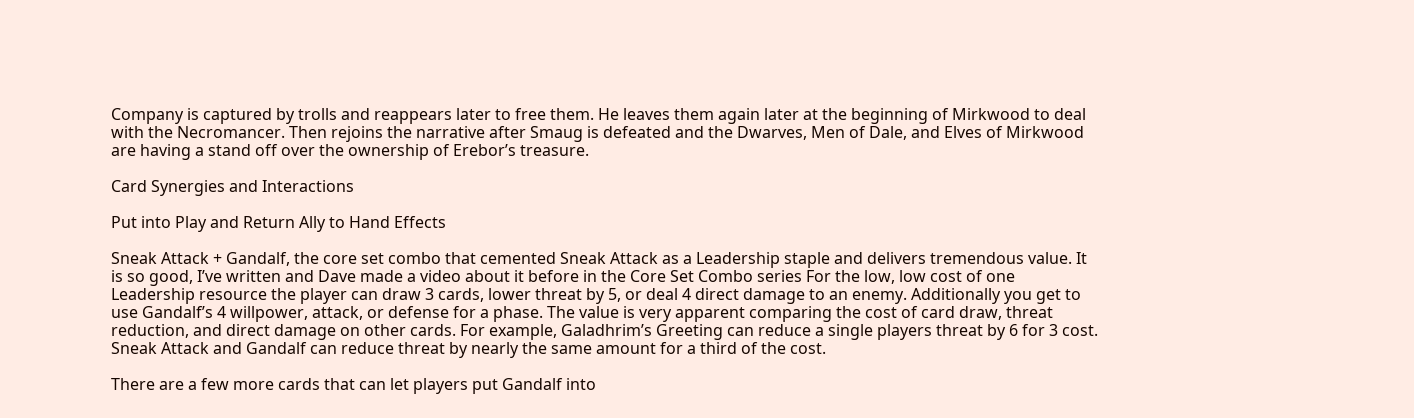Company is captured by trolls and reappears later to free them. He leaves them again later at the beginning of Mirkwood to deal with the Necromancer. Then rejoins the narrative after Smaug is defeated and the Dwarves, Men of Dale, and Elves of Mirkwood are having a stand off over the ownership of Erebor’s treasure.

Card Synergies and Interactions

Put into Play and Return Ally to Hand Effects

Sneak Attack + Gandalf, the core set combo that cemented Sneak Attack as a Leadership staple and delivers tremendous value. It is so good, I’ve written and Dave made a video about it before in the Core Set Combo series For the low, low cost of one Leadership resource the player can draw 3 cards, lower threat by 5, or deal 4 direct damage to an enemy. Additionally you get to use Gandalf’s 4 willpower, attack, or defense for a phase. The value is very apparent comparing the cost of card draw, threat reduction, and direct damage on other cards. For example, Galadhrim’s Greeting can reduce a single players threat by 6 for 3 cost. Sneak Attack and Gandalf can reduce threat by nearly the same amount for a third of the cost.

There are a few more cards that can let players put Gandalf into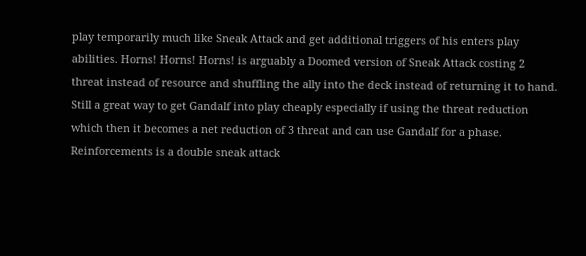play temporarily much like Sneak Attack and get additional triggers of his enters play abilities. Horns! Horns! Horns! is arguably a Doomed version of Sneak Attack costing 2 threat instead of resource and shuffling the ally into the deck instead of returning it to hand. Still a great way to get Gandalf into play cheaply especially if using the threat reduction which then it becomes a net reduction of 3 threat and can use Gandalf for a phase. Reinforcements is a double sneak attack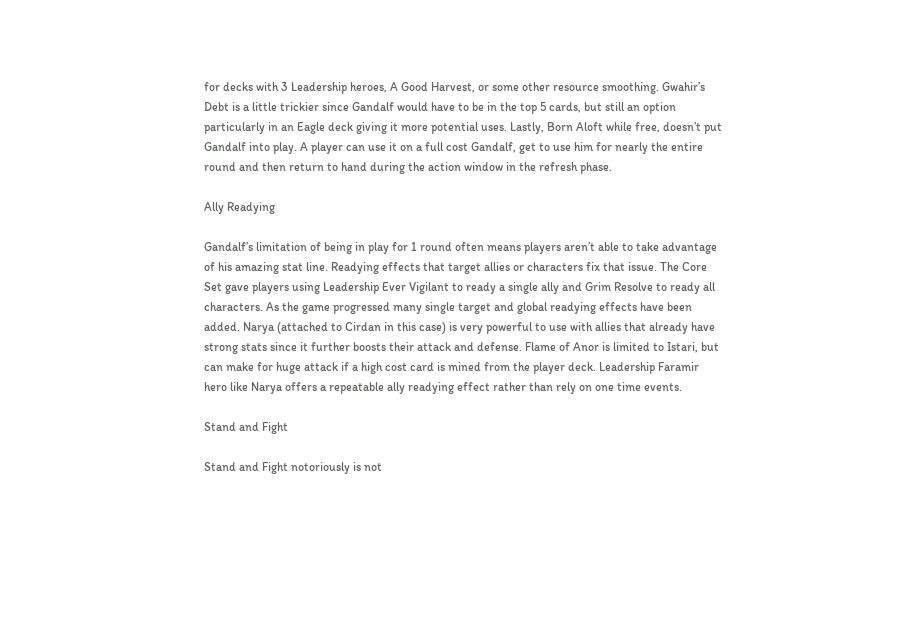for decks with 3 Leadership heroes, A Good Harvest, or some other resource smoothing. Gwahir’s Debt is a little trickier since Gandalf would have to be in the top 5 cards, but still an option particularly in an Eagle deck giving it more potential uses. Lastly, Born Aloft while free, doesn’t put Gandalf into play. A player can use it on a full cost Gandalf, get to use him for nearly the entire round and then return to hand during the action window in the refresh phase.

Ally Readying

Gandalf’s limitation of being in play for 1 round often means players aren’t able to take advantage of his amazing stat line. Readying effects that target allies or characters fix that issue. The Core Set gave players using Leadership Ever Vigilant to ready a single ally and Grim Resolve to ready all characters. As the game progressed many single target and global readying effects have been added. Narya (attached to Cirdan in this case) is very powerful to use with allies that already have strong stats since it further boosts their attack and defense. Flame of Anor is limited to Istari, but can make for huge attack if a high cost card is mined from the player deck. Leadership Faramir hero like Narya offers a repeatable ally readying effect rather than rely on one time events.

Stand and Fight

Stand and Fight notoriously is not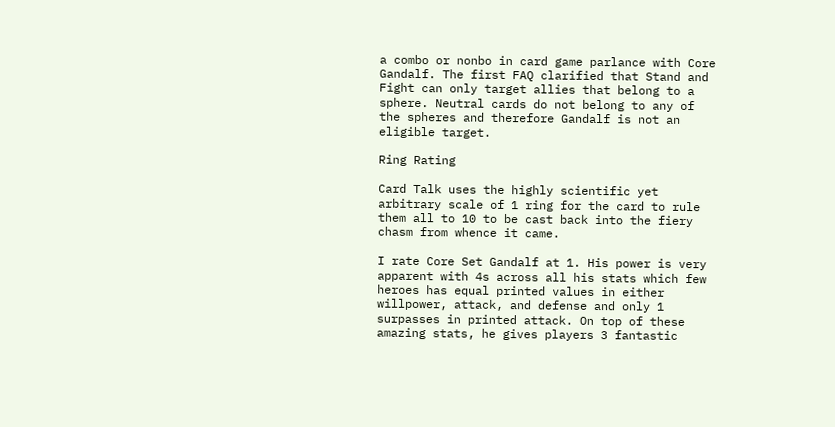a combo or nonbo in card game parlance with Core Gandalf. The first FAQ clarified that Stand and Fight can only target allies that belong to a sphere. Neutral cards do not belong to any of the spheres and therefore Gandalf is not an eligible target.

Ring Rating

Card Talk uses the highly scientific yet arbitrary scale of 1 ring for the card to rule them all to 10 to be cast back into the fiery chasm from whence it came.

I rate Core Set Gandalf at 1. His power is very apparent with 4s across all his stats which few heroes has equal printed values in either willpower, attack, and defense and only 1 surpasses in printed attack. On top of these amazing stats, he gives players 3 fantastic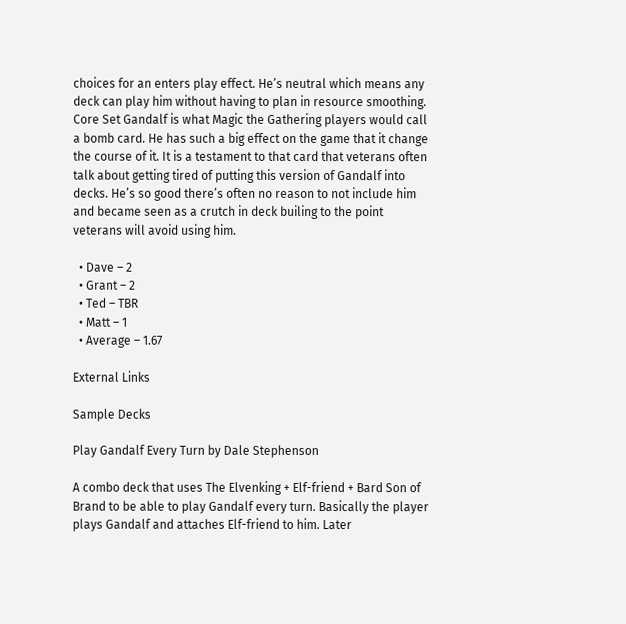choices for an enters play effect. He’s neutral which means any deck can play him without having to plan in resource smoothing. Core Set Gandalf is what Magic the Gathering players would call a bomb card. He has such a big effect on the game that it change the course of it. It is a testament to that card that veterans often talk about getting tired of putting this version of Gandalf into decks. He’s so good there’s often no reason to not include him and became seen as a crutch in deck builing to the point veterans will avoid using him.

  • Dave – 2
  • Grant – 2
  • Ted – TBR
  • Matt – 1
  • Average – 1.67

External Links

Sample Decks

Play Gandalf Every Turn by Dale Stephenson

A combo deck that uses The Elvenking + Elf-friend + Bard Son of Brand to be able to play Gandalf every turn. Basically the player plays Gandalf and attaches Elf-friend to him. Later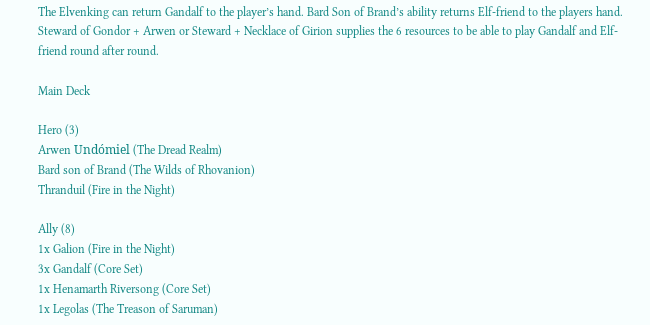The Elvenking can return Gandalf to the player’s hand. Bard Son of Brand’s ability returns Elf-friend to the players hand. Steward of Gondor + Arwen or Steward + Necklace of Girion supplies the 6 resources to be able to play Gandalf and Elf-friend round after round.

Main Deck

Hero (3)
Arwen Undómiel (The Dread Realm)
Bard son of Brand (The Wilds of Rhovanion)
Thranduil (Fire in the Night)

Ally (8)
1x Galion (Fire in the Night)
3x Gandalf (Core Set)
1x Henamarth Riversong (Core Set)
1x Legolas (The Treason of Saruman)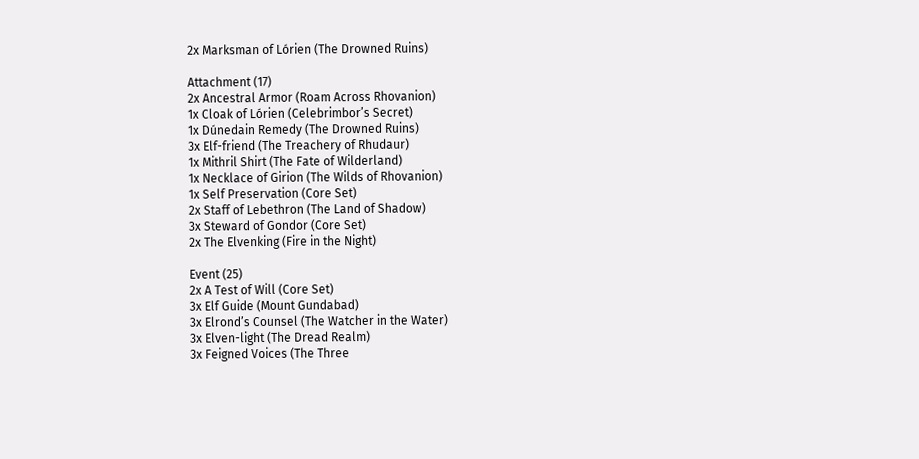2x Marksman of Lórien (The Drowned Ruins)

Attachment (17)
2x Ancestral Armor (Roam Across Rhovanion)
1x Cloak of Lórien (Celebrimbor’s Secret)
1x Dúnedain Remedy (The Drowned Ruins)
3x Elf-friend (The Treachery of Rhudaur)
1x Mithril Shirt (The Fate of Wilderland)
1x Necklace of Girion (The Wilds of Rhovanion)
1x Self Preservation (Core Set)
2x Staff of Lebethron (The Land of Shadow)
3x Steward of Gondor (Core Set)
2x The Elvenking (Fire in the Night)

Event (25)
2x A Test of Will (Core Set)
3x Elf Guide (Mount Gundabad)
3x Elrond’s Counsel (The Watcher in the Water)
3x Elven-light (The Dread Realm)
3x Feigned Voices (The Three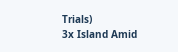Trials)
3x Island Amid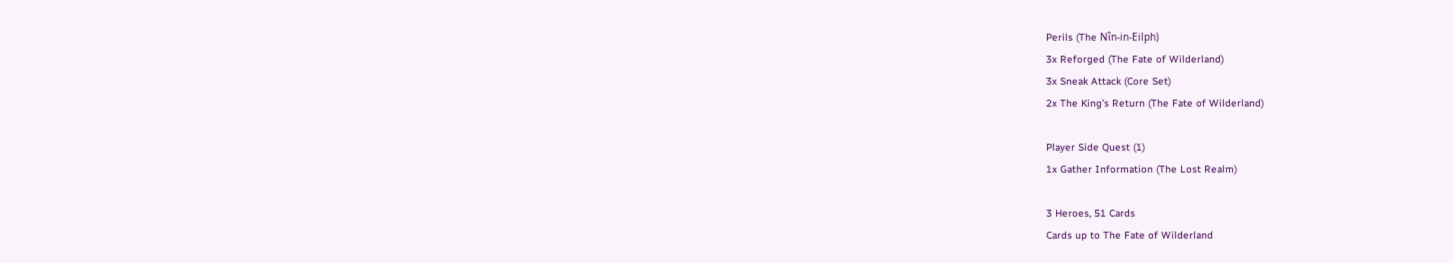Perils (The Nîn-in-Eilph)
3x Reforged (The Fate of Wilderland)
3x Sneak Attack (Core Set)
2x The King’s Return (The Fate of Wilderland)

Player Side Quest (1)
1x Gather Information (The Lost Realm)

3 Heroes, 51 Cards
Cards up to The Fate of Wilderland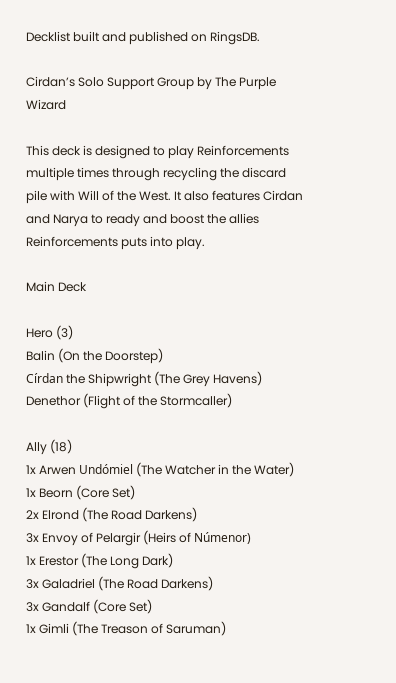Decklist built and published on RingsDB.

Cirdan’s Solo Support Group by The Purple Wizard

This deck is designed to play Reinforcements multiple times through recycling the discard pile with Will of the West. It also features Cirdan and Narya to ready and boost the allies Reinforcements puts into play.

Main Deck

Hero (3)
Balin (On the Doorstep)
Círdan the Shipwright (The Grey Havens)
Denethor (Flight of the Stormcaller)

Ally (18)
1x Arwen Undómiel (The Watcher in the Water)
1x Beorn (Core Set)
2x Elrond (The Road Darkens)
3x Envoy of Pelargir (Heirs of Númenor)
1x Erestor (The Long Dark)
3x Galadriel (The Road Darkens)
3x Gandalf (Core Set)
1x Gimli (The Treason of Saruman)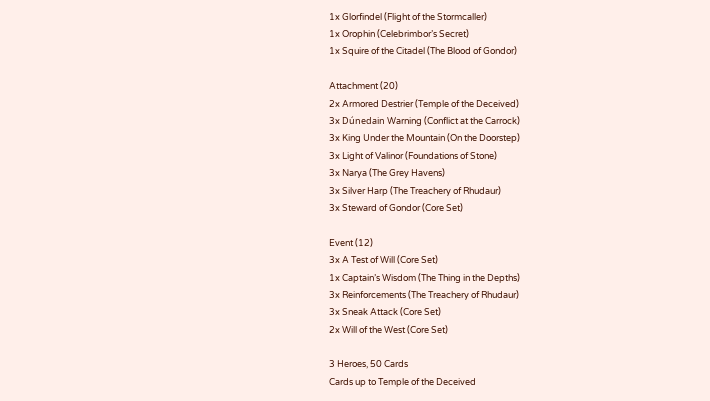1x Glorfindel (Flight of the Stormcaller)
1x Orophin (Celebrimbor’s Secret)
1x Squire of the Citadel (The Blood of Gondor)

Attachment (20)
2x Armored Destrier (Temple of the Deceived)
3x Dúnedain Warning (Conflict at the Carrock)
3x King Under the Mountain (On the Doorstep)
3x Light of Valinor (Foundations of Stone)
3x Narya (The Grey Havens)
3x Silver Harp (The Treachery of Rhudaur)
3x Steward of Gondor (Core Set)

Event (12)
3x A Test of Will (Core Set)
1x Captain’s Wisdom (The Thing in the Depths)
3x Reinforcements (The Treachery of Rhudaur)
3x Sneak Attack (Core Set)
2x Will of the West (Core Set)

3 Heroes, 50 Cards
Cards up to Temple of the Deceived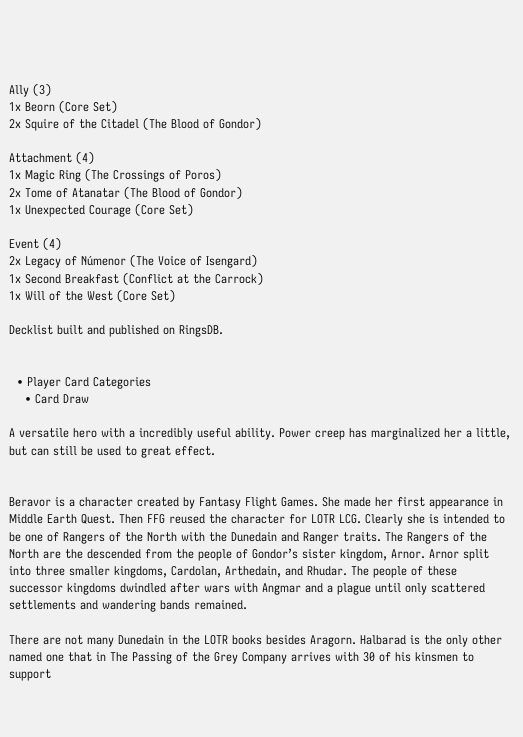Ally (3)
1x Beorn (Core Set)
2x Squire of the Citadel (The Blood of Gondor)

Attachment (4)
1x Magic Ring (The Crossings of Poros)
2x Tome of Atanatar (The Blood of Gondor)
1x Unexpected Courage (Core Set)

Event (4)
2x Legacy of Númenor (The Voice of Isengard)
1x Second Breakfast (Conflict at the Carrock)
1x Will of the West (Core Set)

Decklist built and published on RingsDB.


  • Player Card Categories
    • Card Draw

A versatile hero with a incredibly useful ability. Power creep has marginalized her a little, but can still be used to great effect.


Beravor is a character created by Fantasy Flight Games. She made her first appearance in Middle Earth Quest. Then FFG reused the character for LOTR LCG. Clearly she is intended to be one of Rangers of the North with the Dunedain and Ranger traits. The Rangers of the North are the descended from the people of Gondor’s sister kingdom, Arnor. Arnor split into three smaller kingdoms, Cardolan, Arthedain, and Rhudar. The people of these successor kingdoms dwindled after wars with Angmar and a plague until only scattered settlements and wandering bands remained.

There are not many Dunedain in the LOTR books besides Aragorn. Halbarad is the only other named one that in The Passing of the Grey Company arrives with 30 of his kinsmen to support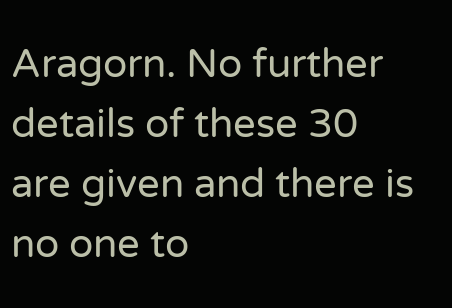Aragorn. No further details of these 30 are given and there is no one to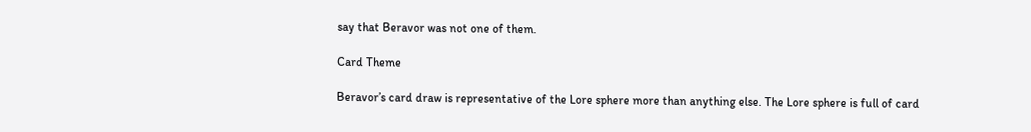say that Beravor was not one of them.

Card Theme

Beravor’s card draw is representative of the Lore sphere more than anything else. The Lore sphere is full of card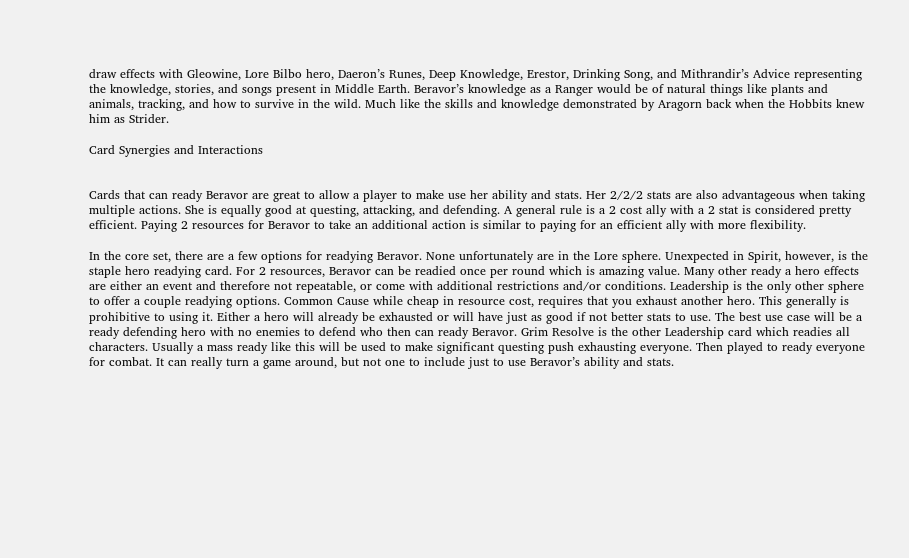draw effects with Gleowine, Lore Bilbo hero, Daeron’s Runes, Deep Knowledge, Erestor, Drinking Song, and Mithrandir’s Advice representing the knowledge, stories, and songs present in Middle Earth. Beravor’s knowledge as a Ranger would be of natural things like plants and animals, tracking, and how to survive in the wild. Much like the skills and knowledge demonstrated by Aragorn back when the Hobbits knew him as Strider.

Card Synergies and Interactions


Cards that can ready Beravor are great to allow a player to make use her ability and stats. Her 2/2/2 stats are also advantageous when taking multiple actions. She is equally good at questing, attacking, and defending. A general rule is a 2 cost ally with a 2 stat is considered pretty efficient. Paying 2 resources for Beravor to take an additional action is similar to paying for an efficient ally with more flexibility.

In the core set, there are a few options for readying Beravor. None unfortunately are in the Lore sphere. Unexpected in Spirit, however, is the staple hero readying card. For 2 resources, Beravor can be readied once per round which is amazing value. Many other ready a hero effects are either an event and therefore not repeatable, or come with additional restrictions and/or conditions. Leadership is the only other sphere to offer a couple readying options. Common Cause while cheap in resource cost, requires that you exhaust another hero. This generally is prohibitive to using it. Either a hero will already be exhausted or will have just as good if not better stats to use. The best use case will be a ready defending hero with no enemies to defend who then can ready Beravor. Grim Resolve is the other Leadership card which readies all characters. Usually a mass ready like this will be used to make significant questing push exhausting everyone. Then played to ready everyone for combat. It can really turn a game around, but not one to include just to use Beravor’s ability and stats.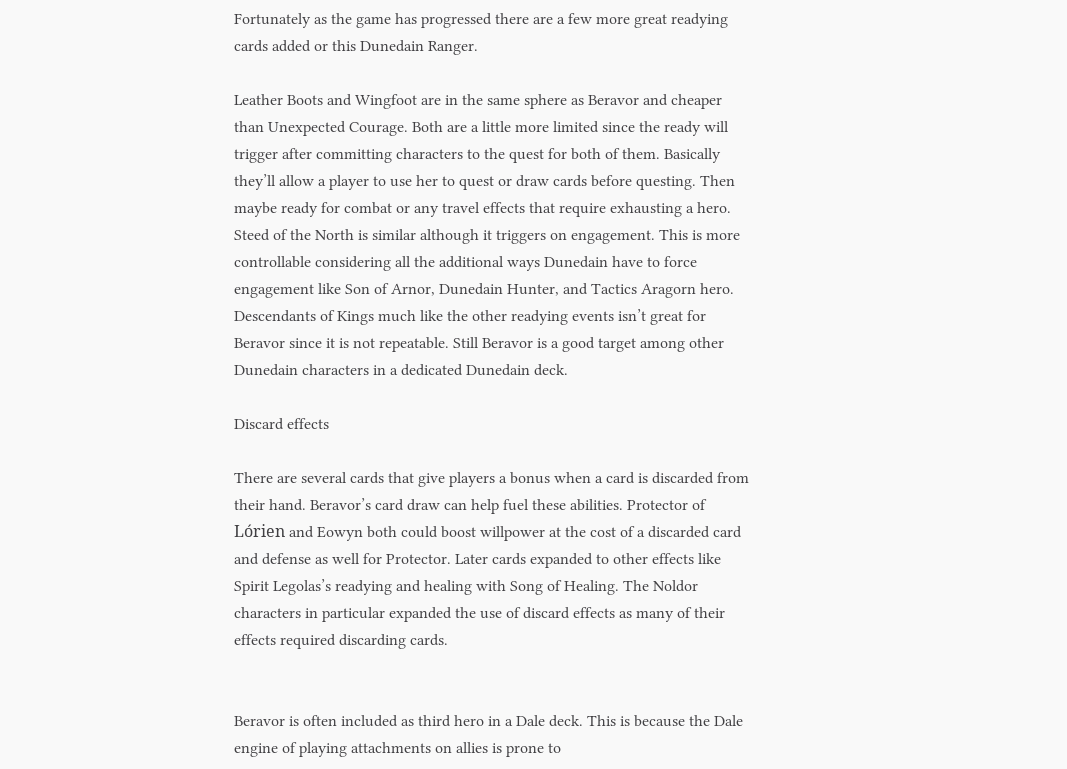Fortunately as the game has progressed there are a few more great readying cards added or this Dunedain Ranger.

Leather Boots and Wingfoot are in the same sphere as Beravor and cheaper than Unexpected Courage. Both are a little more limited since the ready will trigger after committing characters to the quest for both of them. Basically they’ll allow a player to use her to quest or draw cards before questing. Then maybe ready for combat or any travel effects that require exhausting a hero. Steed of the North is similar although it triggers on engagement. This is more controllable considering all the additional ways Dunedain have to force engagement like Son of Arnor, Dunedain Hunter, and Tactics Aragorn hero. Descendants of Kings much like the other readying events isn’t great for Beravor since it is not repeatable. Still Beravor is a good target among other Dunedain characters in a dedicated Dunedain deck.

Discard effects

There are several cards that give players a bonus when a card is discarded from their hand. Beravor’s card draw can help fuel these abilities. Protector of Lórien and Eowyn both could boost willpower at the cost of a discarded card and defense as well for Protector. Later cards expanded to other effects like Spirit Legolas’s readying and healing with Song of Healing. The Noldor characters in particular expanded the use of discard effects as many of their effects required discarding cards.


Beravor is often included as third hero in a Dale deck. This is because the Dale engine of playing attachments on allies is prone to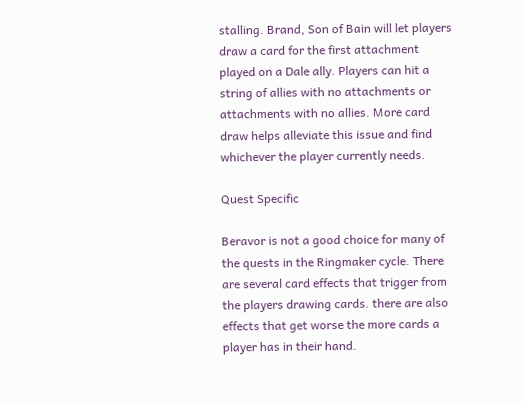stalling. Brand, Son of Bain will let players draw a card for the first attachment played on a Dale ally. Players can hit a string of allies with no attachments or attachments with no allies. More card draw helps alleviate this issue and find whichever the player currently needs.

Quest Specific

Beravor is not a good choice for many of the quests in the Ringmaker cycle. There are several card effects that trigger from the players drawing cards. there are also effects that get worse the more cards a player has in their hand.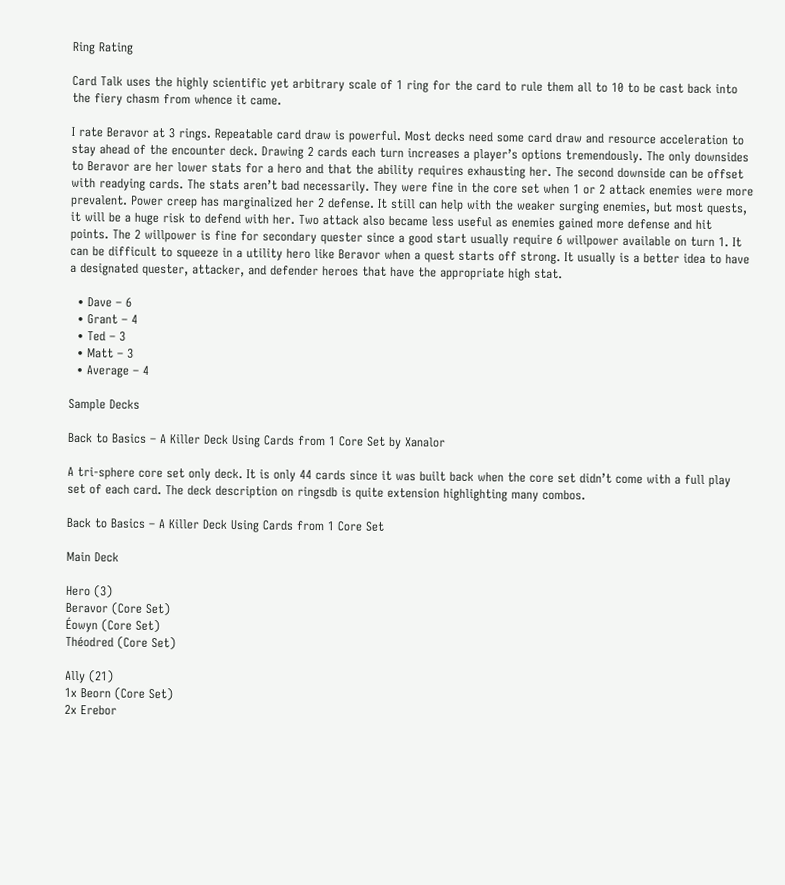Ring Rating

Card Talk uses the highly scientific yet arbitrary scale of 1 ring for the card to rule them all to 10 to be cast back into the fiery chasm from whence it came.

I rate Beravor at 3 rings. Repeatable card draw is powerful. Most decks need some card draw and resource acceleration to stay ahead of the encounter deck. Drawing 2 cards each turn increases a player’s options tremendously. The only downsides to Beravor are her lower stats for a hero and that the ability requires exhausting her. The second downside can be offset with readying cards. The stats aren’t bad necessarily. They were fine in the core set when 1 or 2 attack enemies were more prevalent. Power creep has marginalized her 2 defense. It still can help with the weaker surging enemies, but most quests, it will be a huge risk to defend with her. Two attack also became less useful as enemies gained more defense and hit points. The 2 willpower is fine for secondary quester since a good start usually require 6 willpower available on turn 1. It can be difficult to squeeze in a utility hero like Beravor when a quest starts off strong. It usually is a better idea to have a designated quester, attacker, and defender heroes that have the appropriate high stat.

  • Dave – 6
  • Grant – 4
  • Ted – 3
  • Matt – 3
  • Average – 4

Sample Decks

Back to Basics – A Killer Deck Using Cards from 1 Core Set by Xanalor

A tri-sphere core set only deck. It is only 44 cards since it was built back when the core set didn’t come with a full play set of each card. The deck description on ringsdb is quite extension highlighting many combos.

Back to Basics – A Killer Deck Using Cards from 1 Core Set

Main Deck

Hero (3)
Beravor (Core Set)
Éowyn (Core Set)
Théodred (Core Set)

Ally (21)
1x Beorn (Core Set)
2x Erebor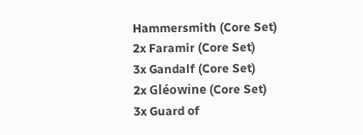Hammersmith (Core Set)
2x Faramir (Core Set)
3x Gandalf (Core Set)
2x Gléowine (Core Set)
3x Guard of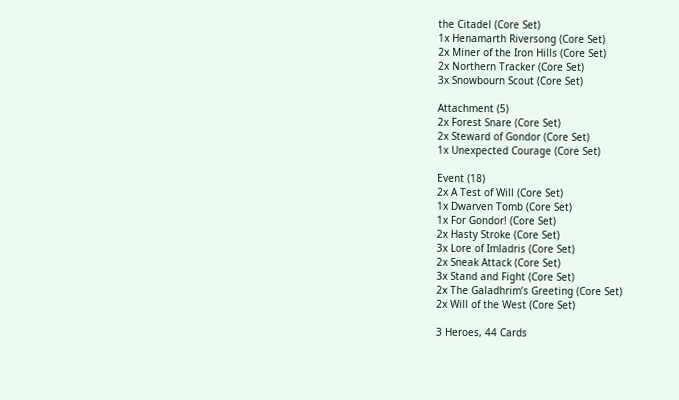the Citadel (Core Set)
1x Henamarth Riversong (Core Set)
2x Miner of the Iron Hills (Core Set)
2x Northern Tracker (Core Set)
3x Snowbourn Scout (Core Set)

Attachment (5)
2x Forest Snare (Core Set)
2x Steward of Gondor (Core Set)
1x Unexpected Courage (Core Set)

Event (18)
2x A Test of Will (Core Set)
1x Dwarven Tomb (Core Set)
1x For Gondor! (Core Set)
2x Hasty Stroke (Core Set)
3x Lore of Imladris (Core Set)
2x Sneak Attack (Core Set)
3x Stand and Fight (Core Set)
2x The Galadhrim’s Greeting (Core Set)
2x Will of the West (Core Set)

3 Heroes, 44 Cards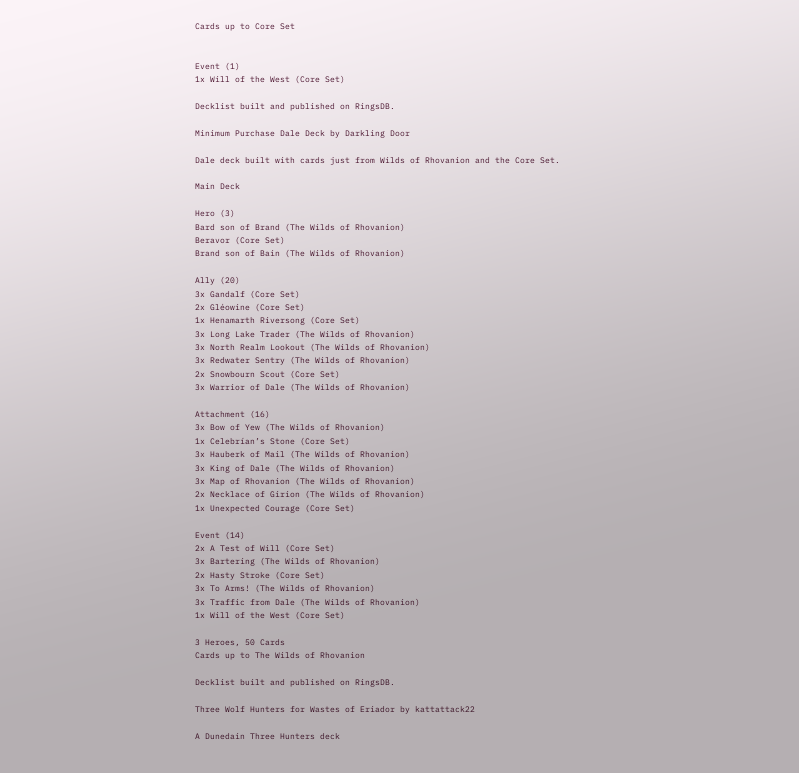Cards up to Core Set


Event (1)
1x Will of the West (Core Set)

Decklist built and published on RingsDB.

Minimum Purchase Dale Deck by Darkling Door

Dale deck built with cards just from Wilds of Rhovanion and the Core Set.

Main Deck

Hero (3)
Bard son of Brand (The Wilds of Rhovanion)
Beravor (Core Set)
Brand son of Bain (The Wilds of Rhovanion)

Ally (20)
3x Gandalf (Core Set)
2x Gléowine (Core Set)
1x Henamarth Riversong (Core Set)
3x Long Lake Trader (The Wilds of Rhovanion)
3x North Realm Lookout (The Wilds of Rhovanion)
3x Redwater Sentry (The Wilds of Rhovanion)
2x Snowbourn Scout (Core Set)
3x Warrior of Dale (The Wilds of Rhovanion)

Attachment (16)
3x Bow of Yew (The Wilds of Rhovanion)
1x Celebrían’s Stone (Core Set)
3x Hauberk of Mail (The Wilds of Rhovanion)
3x King of Dale (The Wilds of Rhovanion)
3x Map of Rhovanion (The Wilds of Rhovanion)
2x Necklace of Girion (The Wilds of Rhovanion)
1x Unexpected Courage (Core Set)

Event (14)
2x A Test of Will (Core Set)
3x Bartering (The Wilds of Rhovanion)
2x Hasty Stroke (Core Set)
3x To Arms! (The Wilds of Rhovanion)
3x Traffic from Dale (The Wilds of Rhovanion)
1x Will of the West (Core Set)

3 Heroes, 50 Cards
Cards up to The Wilds of Rhovanion

Decklist built and published on RingsDB.

Three Wolf Hunters for Wastes of Eriador by kattattack22

A Dunedain Three Hunters deck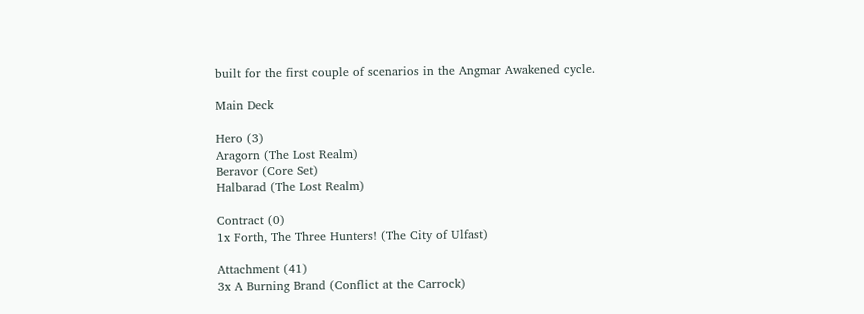built for the first couple of scenarios in the Angmar Awakened cycle.

Main Deck

Hero (3)
Aragorn (The Lost Realm)
Beravor (Core Set)
Halbarad (The Lost Realm)

Contract (0)
1x Forth, The Three Hunters! (The City of Ulfast)

Attachment (41)
3x A Burning Brand (Conflict at the Carrock)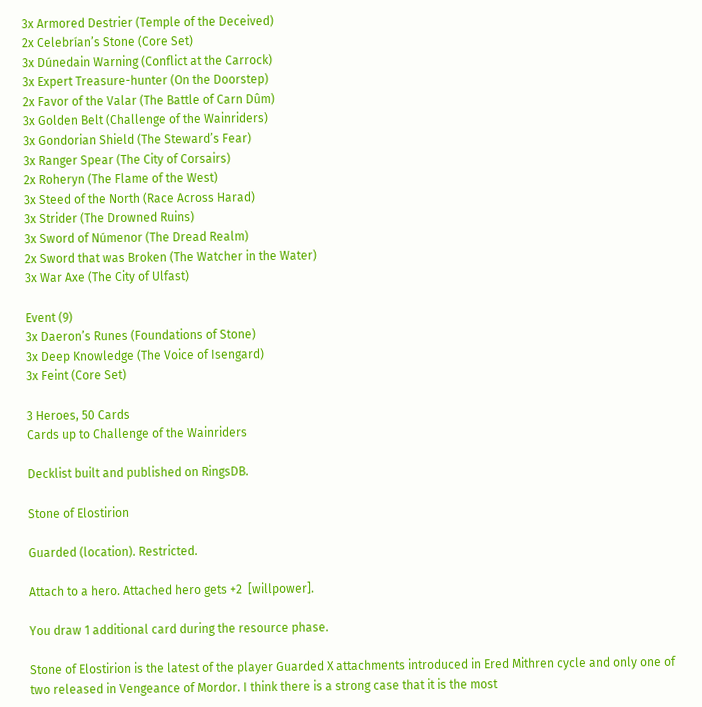3x Armored Destrier (Temple of the Deceived)
2x Celebrían’s Stone (Core Set)
3x Dúnedain Warning (Conflict at the Carrock)
3x Expert Treasure-hunter (On the Doorstep)
2x Favor of the Valar (The Battle of Carn Dûm)
3x Golden Belt (Challenge of the Wainriders)
3x Gondorian Shield (The Steward’s Fear)
3x Ranger Spear (The City of Corsairs)
2x Roheryn (The Flame of the West)
3x Steed of the North (Race Across Harad)
3x Strider (The Drowned Ruins)
3x Sword of Númenor (The Dread Realm)
2x Sword that was Broken (The Watcher in the Water)
3x War Axe (The City of Ulfast)

Event (9)
3x Daeron’s Runes (Foundations of Stone)
3x Deep Knowledge (The Voice of Isengard)
3x Feint (Core Set)

3 Heroes, 50 Cards
Cards up to Challenge of the Wainriders

Decklist built and published on RingsDB.

Stone of Elostirion

Guarded (location). Restricted.

Attach to a hero. Attached hero gets +2  [willpower].

You draw 1 additional card during the resource phase.

Stone of Elostirion is the latest of the player Guarded X attachments introduced in Ered Mithren cycle and only one of two released in Vengeance of Mordor. I think there is a strong case that it is the most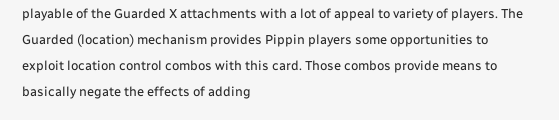playable of the Guarded X attachments with a lot of appeal to variety of players. The Guarded (location) mechanism provides Pippin players some opportunities to exploit location control combos with this card. Those combos provide means to basically negate the effects of adding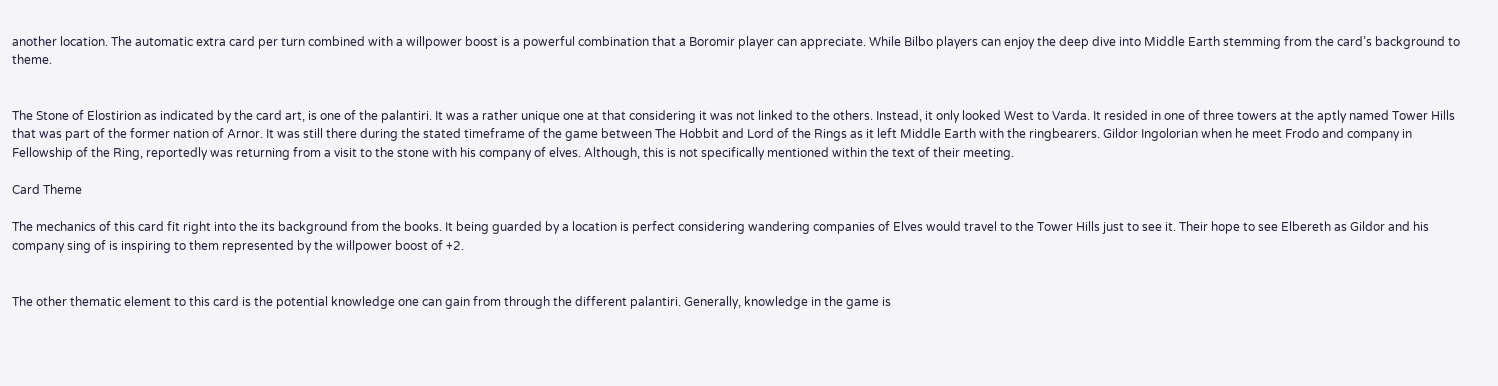another location. The automatic extra card per turn combined with a willpower boost is a powerful combination that a Boromir player can appreciate. While Bilbo players can enjoy the deep dive into Middle Earth stemming from the card’s background to theme.


The Stone of Elostirion as indicated by the card art, is one of the palantiri. It was a rather unique one at that considering it was not linked to the others. Instead, it only looked West to Varda. It resided in one of three towers at the aptly named Tower Hills that was part of the former nation of Arnor. It was still there during the stated timeframe of the game between The Hobbit and Lord of the Rings as it left Middle Earth with the ringbearers. Gildor Ingolorian when he meet Frodo and company in Fellowship of the Ring, reportedly was returning from a visit to the stone with his company of elves. Although, this is not specifically mentioned within the text of their meeting.

Card Theme

The mechanics of this card fit right into the its background from the books. It being guarded by a location is perfect considering wandering companies of Elves would travel to the Tower Hills just to see it. Their hope to see Elbereth as Gildor and his company sing of is inspiring to them represented by the willpower boost of +2.


The other thematic element to this card is the potential knowledge one can gain from through the different palantiri. Generally, knowledge in the game is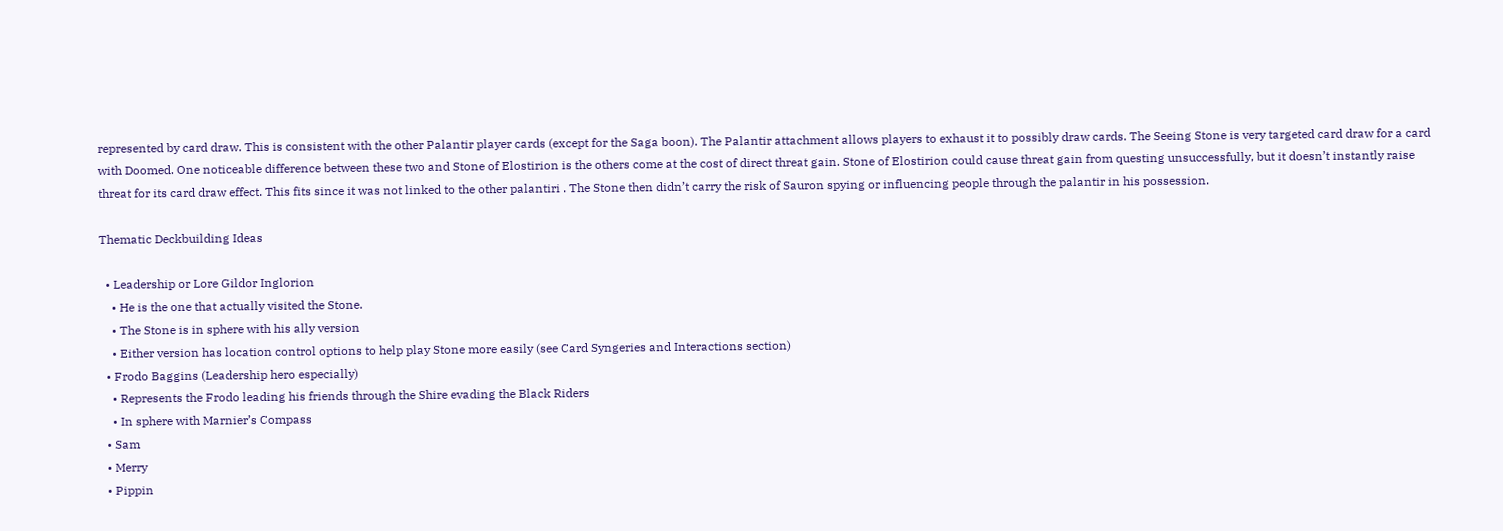represented by card draw. This is consistent with the other Palantir player cards (except for the Saga boon). The Palantir attachment allows players to exhaust it to possibly draw cards. The Seeing Stone is very targeted card draw for a card with Doomed. One noticeable difference between these two and Stone of Elostirion is the others come at the cost of direct threat gain. Stone of Elostirion could cause threat gain from questing unsuccessfully, but it doesn’t instantly raise threat for its card draw effect. This fits since it was not linked to the other palantiri . The Stone then didn’t carry the risk of Sauron spying or influencing people through the palantir in his possession.

Thematic Deckbuilding Ideas

  • Leadership or Lore Gildor Inglorion
    • He is the one that actually visited the Stone.
    • The Stone is in sphere with his ally version
    • Either version has location control options to help play Stone more easily (see Card Syngeries and Interactions section)
  • Frodo Baggins (Leadership hero especially)
    • Represents the Frodo leading his friends through the Shire evading the Black Riders
    • In sphere with Marnier’s Compass
  • Sam
  • Merry
  • Pippin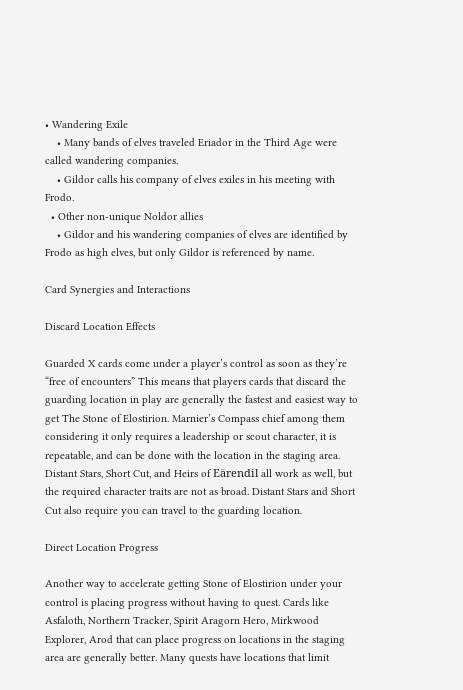• Wandering Exile
    • Many bands of elves traveled Eriador in the Third Age were called wandering companies.
    • Gildor calls his company of elves exiles in his meeting with Frodo.
  • Other non-unique Noldor allies
    • Gildor and his wandering companies of elves are identified by Frodo as high elves, but only Gildor is referenced by name.

Card Synergies and Interactions

Discard Location Effects

Guarded X cards come under a player’s control as soon as they’re “free of encounters” This means that players cards that discard the guarding location in play are generally the fastest and easiest way to get The Stone of Elostirion. Marnier’s Compass chief among them considering it only requires a leadership or scout character, it is repeatable, and can be done with the location in the staging area. Distant Stars, Short Cut, and Heirs of Eärendil all work as well, but the required character traits are not as broad. Distant Stars and Short Cut also require you can travel to the guarding location.

Direct Location Progress

Another way to accelerate getting Stone of Elostirion under your control is placing progress without having to quest. Cards like Asfaloth, Northern Tracker, Spirit Aragorn Hero, Mirkwood Explorer, Arod that can place progress on locations in the staging area are generally better. Many quests have locations that limit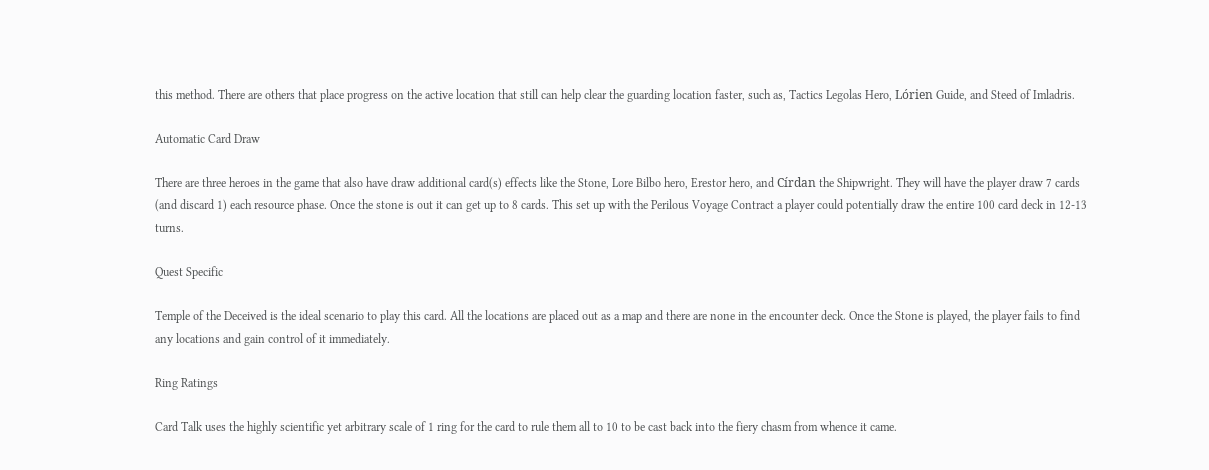this method. There are others that place progress on the active location that still can help clear the guarding location faster, such as, Tactics Legolas Hero, Lórien Guide, and Steed of Imladris.

Automatic Card Draw

There are three heroes in the game that also have draw additional card(s) effects like the Stone, Lore Bilbo hero, Erestor hero, and Círdan the Shipwright. They will have the player draw 7 cards (and discard 1) each resource phase. Once the stone is out it can get up to 8 cards. This set up with the Perilous Voyage Contract a player could potentially draw the entire 100 card deck in 12-13 turns.

Quest Specific

Temple of the Deceived is the ideal scenario to play this card. All the locations are placed out as a map and there are none in the encounter deck. Once the Stone is played, the player fails to find any locations and gain control of it immediately.

Ring Ratings

Card Talk uses the highly scientific yet arbitrary scale of 1 ring for the card to rule them all to 10 to be cast back into the fiery chasm from whence it came.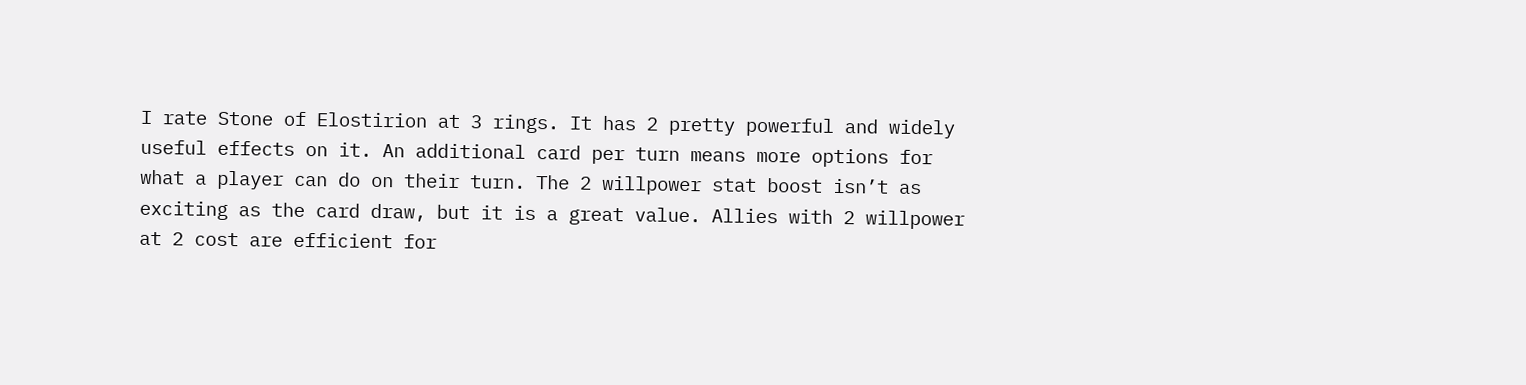I rate Stone of Elostirion at 3 rings. It has 2 pretty powerful and widely useful effects on it. An additional card per turn means more options for what a player can do on their turn. The 2 willpower stat boost isn’t as exciting as the card draw, but it is a great value. Allies with 2 willpower at 2 cost are efficient for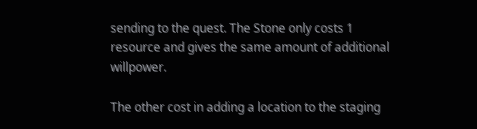sending to the quest. The Stone only costs 1 resource and gives the same amount of additional willpower.

The other cost in adding a location to the staging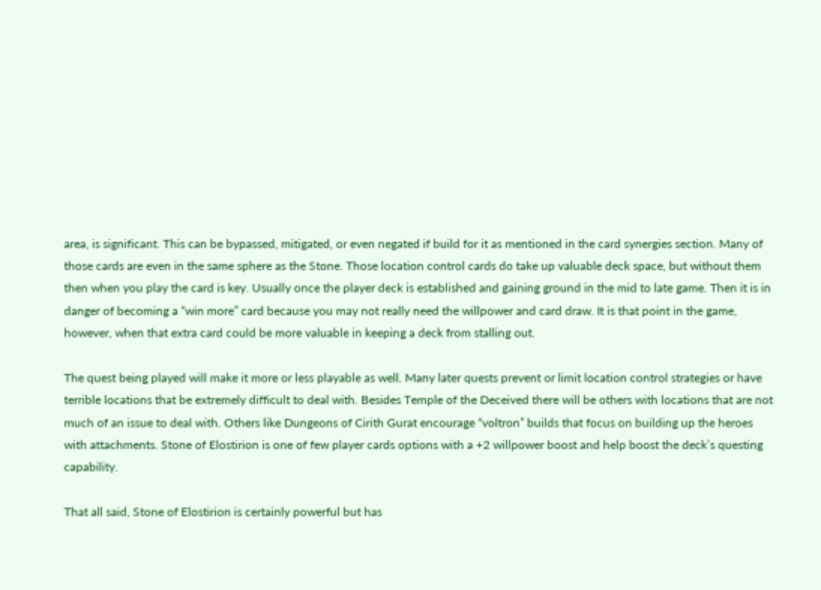area, is significant. This can be bypassed, mitigated, or even negated if build for it as mentioned in the card synergies section. Many of those cards are even in the same sphere as the Stone. Those location control cards do take up valuable deck space, but without them then when you play the card is key. Usually once the player deck is established and gaining ground in the mid to late game. Then it is in danger of becoming a “win more” card because you may not really need the willpower and card draw. It is that point in the game, however, when that extra card could be more valuable in keeping a deck from stalling out.

The quest being played will make it more or less playable as well. Many later quests prevent or limit location control strategies or have terrible locations that be extremely difficult to deal with. Besides Temple of the Deceived there will be others with locations that are not much of an issue to deal with. Others like Dungeons of Cirith Gurat encourage “voltron” builds that focus on building up the heroes with attachments. Stone of Elostirion is one of few player cards options with a +2 willpower boost and help boost the deck’s questing capability.

That all said, Stone of Elostirion is certainly powerful but has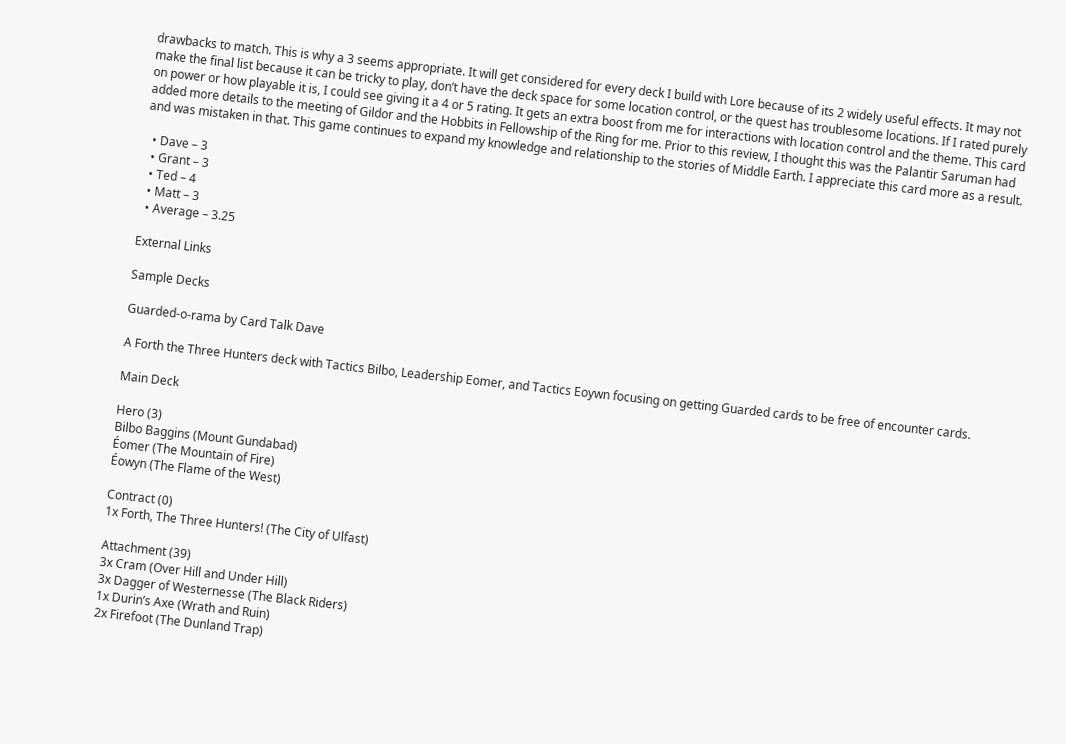drawbacks to match. This is why a 3 seems appropriate. It will get considered for every deck I build with Lore because of its 2 widely useful effects. It may not make the final list because it can be tricky to play, don’t have the deck space for some location control, or the quest has troublesome locations. If I rated purely on power or how playable it is, I could see giving it a 4 or 5 rating. It gets an extra boost from me for interactions with location control and the theme. This card added more details to the meeting of Gildor and the Hobbits in Fellowship of the Ring for me. Prior to this review, I thought this was the Palantir Saruman had and was mistaken in that. This game continues to expand my knowledge and relationship to the stories of Middle Earth. I appreciate this card more as a result.

  • Dave – 3
  • Grant – 3
  • Ted – 4
  • Matt – 3
  • Average – 3.25

External Links

Sample Decks

Guarded-o-rama by Card Talk Dave

A Forth the Three Hunters deck with Tactics Bilbo, Leadership Eomer, and Tactics Eoywn focusing on getting Guarded cards to be free of encounter cards.

Main Deck

Hero (3)
Bilbo Baggins (Mount Gundabad)
Éomer (The Mountain of Fire)
Éowyn (The Flame of the West)

Contract (0)
1x Forth, The Three Hunters! (The City of Ulfast)

Attachment (39)
3x Cram (Over Hill and Under Hill)
3x Dagger of Westernesse (The Black Riders)
1x Durin’s Axe (Wrath and Ruin)
2x Firefoot (The Dunland Trap)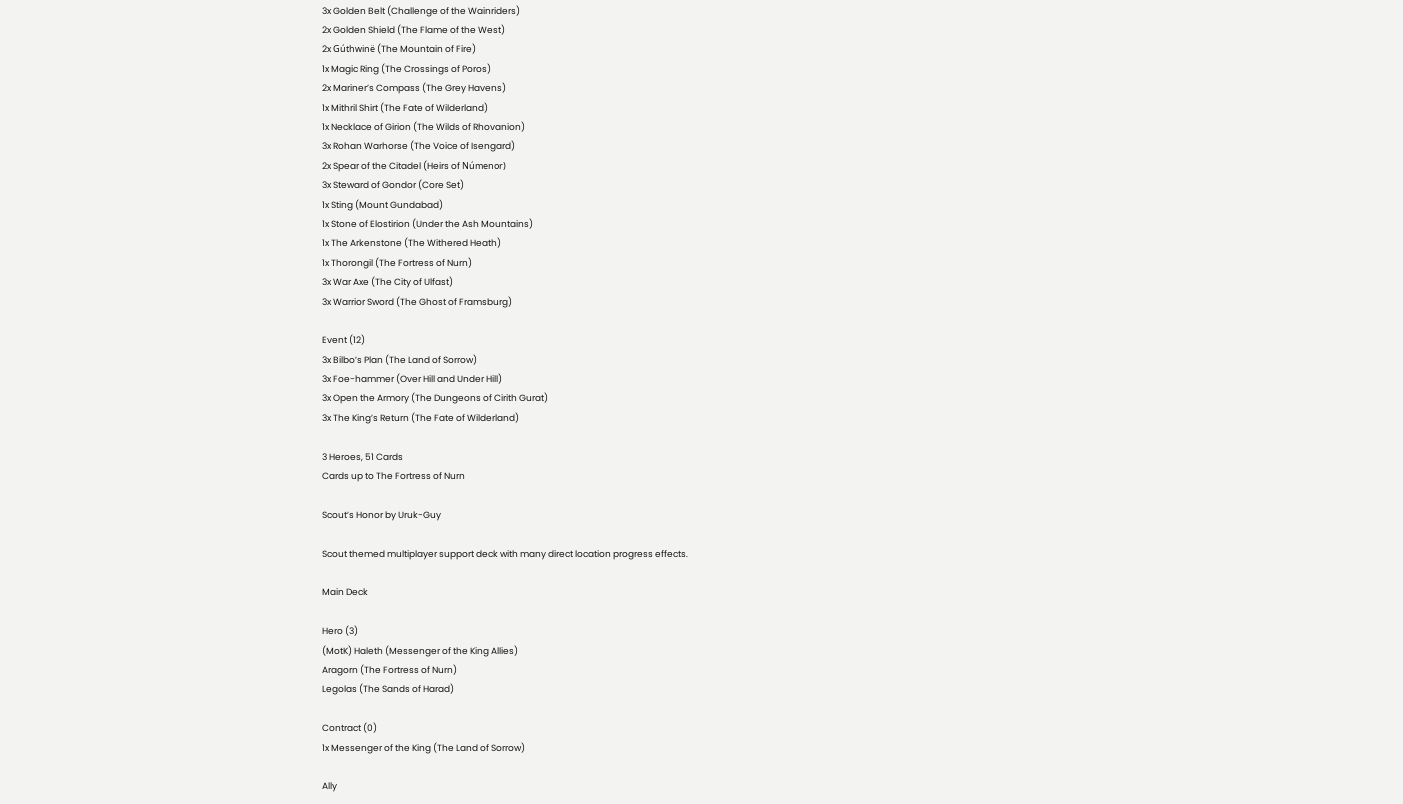3x Golden Belt (Challenge of the Wainriders)
2x Golden Shield (The Flame of the West)
2x Gúthwinë (The Mountain of Fire)
1x Magic Ring (The Crossings of Poros)
2x Mariner’s Compass (The Grey Havens)
1x Mithril Shirt (The Fate of Wilderland)
1x Necklace of Girion (The Wilds of Rhovanion)
3x Rohan Warhorse (The Voice of Isengard)
2x Spear of the Citadel (Heirs of Númenor)
3x Steward of Gondor (Core Set)
1x Sting (Mount Gundabad)
1x Stone of Elostirion (Under the Ash Mountains)
1x The Arkenstone (The Withered Heath)
1x Thorongil (The Fortress of Nurn)
3x War Axe (The City of Ulfast)
3x Warrior Sword (The Ghost of Framsburg)

Event (12)
3x Bilbo’s Plan (The Land of Sorrow)
3x Foe-hammer (Over Hill and Under Hill)
3x Open the Armory (The Dungeons of Cirith Gurat)
3x The King’s Return (The Fate of Wilderland)

3 Heroes, 51 Cards
Cards up to The Fortress of Nurn

Scout’s Honor by Uruk-Guy

Scout themed multiplayer support deck with many direct location progress effects.

Main Deck

Hero (3)
(MotK) Haleth (Messenger of the King Allies)
Aragorn (The Fortress of Nurn)
Legolas (The Sands of Harad)

Contract (0)
1x Messenger of the King (The Land of Sorrow)

Ally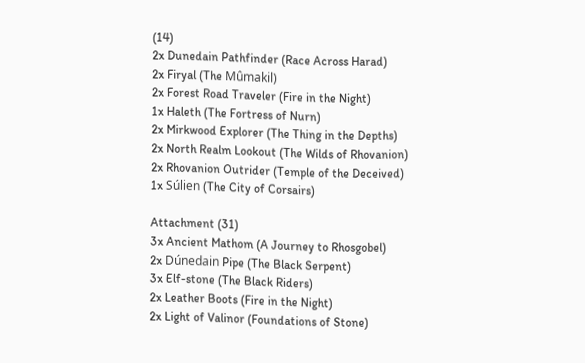(14)
2x Dunedain Pathfinder (Race Across Harad)
2x Firyal (The Mûmakil)
2x Forest Road Traveler (Fire in the Night)
1x Haleth (The Fortress of Nurn)
2x Mirkwood Explorer (The Thing in the Depths)
2x North Realm Lookout (The Wilds of Rhovanion)
2x Rhovanion Outrider (Temple of the Deceived)
1x Súlien (The City of Corsairs)

Attachment (31)
3x Ancient Mathom (A Journey to Rhosgobel)
2x Dúnedain Pipe (The Black Serpent)
3x Elf-stone (The Black Riders)
2x Leather Boots (Fire in the Night)
2x Light of Valinor (Foundations of Stone)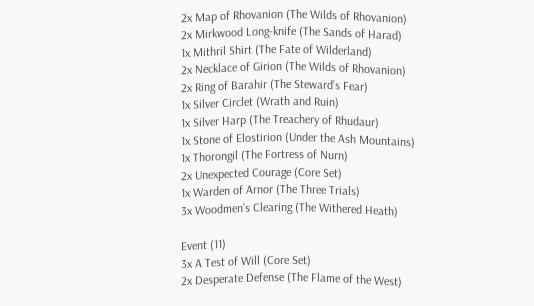2x Map of Rhovanion (The Wilds of Rhovanion)
2x Mirkwood Long-knife (The Sands of Harad)
1x Mithril Shirt (The Fate of Wilderland)
2x Necklace of Girion (The Wilds of Rhovanion)
2x Ring of Barahir (The Steward’s Fear)
1x Silver Circlet (Wrath and Ruin)
1x Silver Harp (The Treachery of Rhudaur)
1x Stone of Elostirion (Under the Ash Mountains)
1x Thorongil (The Fortress of Nurn)
2x Unexpected Courage (Core Set)
1x Warden of Arnor (The Three Trials)
3x Woodmen’s Clearing (The Withered Heath)

Event (11)
3x A Test of Will (Core Set)
2x Desperate Defense (The Flame of the West)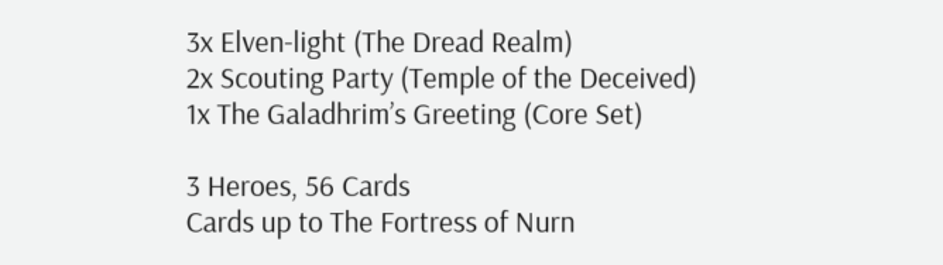3x Elven-light (The Dread Realm)
2x Scouting Party (Temple of the Deceived)
1x The Galadhrim’s Greeting (Core Set)

3 Heroes, 56 Cards
Cards up to The Fortress of Nurn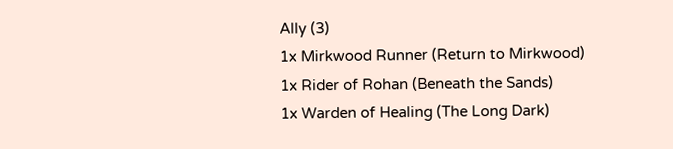Ally (3)
1x Mirkwood Runner (Return to Mirkwood)
1x Rider of Rohan (Beneath the Sands)
1x Warden of Healing (The Long Dark)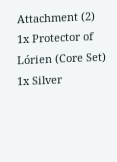Attachment (2)
1x Protector of Lórien (Core Set)
1x Silver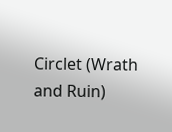Circlet (Wrath and Ruin)